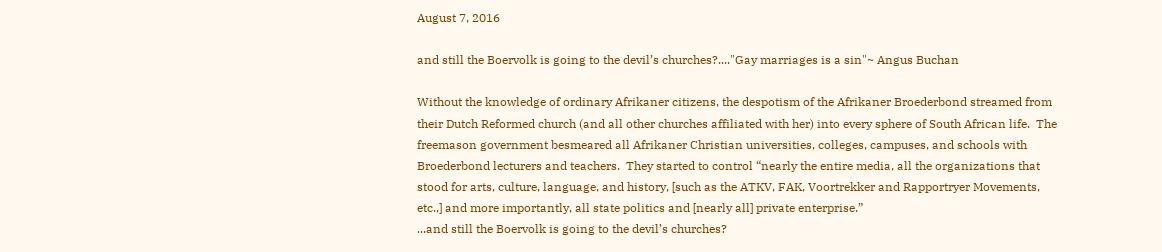August 7, 2016

and still the Boervolk is going to the devil’s churches?...."Gay marriages is a sin"~ Angus Buchan

Without the knowledge of ordinary Afrikaner citizens, the despotism of the Afrikaner Broederbond streamed from their Dutch Reformed church (and all other churches affiliated with her) into every sphere of South African life.  The freemason government besmeared all Afrikaner Christian universities, colleges, campuses, and schools with Broederbond lecturers and teachers.  They started to control “nearly the entire media, all the organizations that stood for arts, culture, language, and history, [such as the ATKV, FAK, Voortrekker and Rapportryer Movements, etc.,] and more importantly, all state politics and [nearly all] private enterprise.”
...and still the Boervolk is going to the devil’s churches?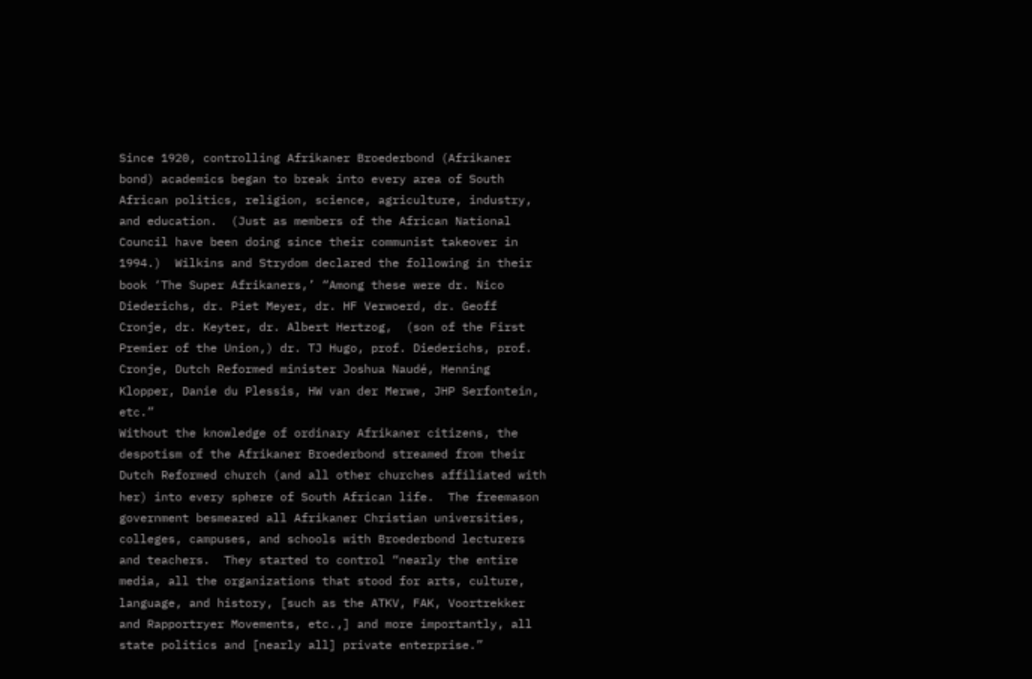Since 1920, controlling Afrikaner Broederbond (Afrikaner bond) academics began to break into every area of South African politics, religion, science, agriculture, industry, and education.  (Just as members of the African National Council have been doing since their communist takeover in 1994.)  Wilkins and Strydom declared the following in their book ‘The Super Afrikaners,’ “Among these were dr. Nico Diederichs, dr. Piet Meyer, dr. HF Verwoerd, dr. Geoff Cronje, dr. Keyter, dr. Albert Hertzog,  (son of the First Premier of the Union,) dr. TJ Hugo, prof. Diederichs, prof. Cronje, Dutch Reformed minister Joshua Naudé, Henning Klopper, Danie du Plessis, HW van der Merwe, JHP Serfontein, etc.”
Without the knowledge of ordinary Afrikaner citizens, the despotism of the Afrikaner Broederbond streamed from their Dutch Reformed church (and all other churches affiliated with her) into every sphere of South African life.  The freemason government besmeared all Afrikaner Christian universities, colleges, campuses, and schools with Broederbond lecturers and teachers.  They started to control “nearly the entire media, all the organizations that stood for arts, culture, language, and history, [such as the ATKV, FAK, Voortrekker and Rapportryer Movements, etc.,] and more importantly, all state politics and [nearly all] private enterprise.”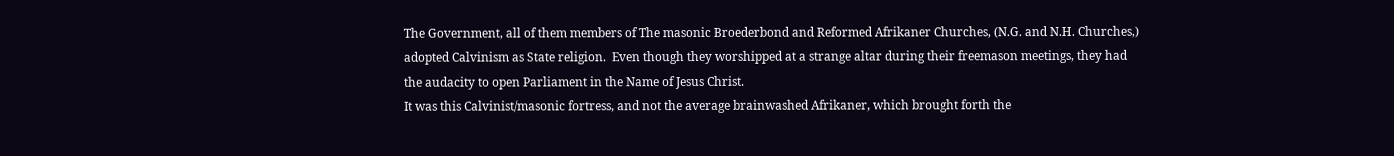The Government, all of them members of The masonic Broederbond and Reformed Afrikaner Churches, (N.G. and N.H. Churches,) adopted Calvinism as State religion.  Even though they worshipped at a strange altar during their freemason meetings, they had the audacity to open Parliament in the Name of Jesus Christ.
It was this Calvinist/masonic fortress, and not the average brainwashed Afrikaner, which brought forth the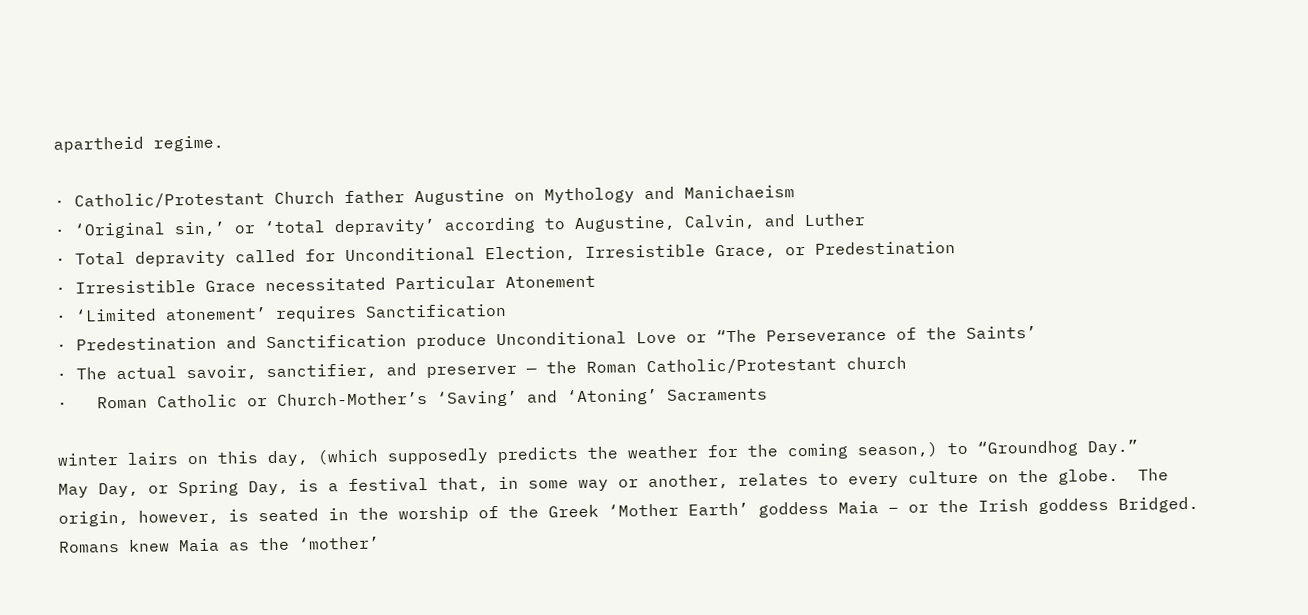apartheid regime.

· Catholic/Protestant Church father Augustine on Mythology and Manichaeism
· ‘Original sin,’ or ‘total depravity’ according to Augustine, Calvin, and Luther
· Total depravity called for Unconditional Election, Irresistible Grace, or Predestination
· Irresistible Grace necessitated Particular Atonement
· ‘Limited atonement’ requires Sanctification
· Predestination and Sanctification produce Unconditional Love or “The Perseverance of the Saints’
· The actual savoir, sanctifier, and preserver — the Roman Catholic/Protestant church
·   Roman Catholic or Church-Mother’s ‘Saving’ and ‘Atoning’ Sacraments

winter lairs on this day, (which supposedly predicts the weather for the coming season,) to “Groundhog Day.”
May Day, or Spring Day, is a festival that, in some way or another, relates to every culture on the globe.  The origin, however, is seated in the worship of the Greek ‘Mother Earth’ goddess Maia – or the Irish goddess Bridged.  Romans knew Maia as the ‘mother’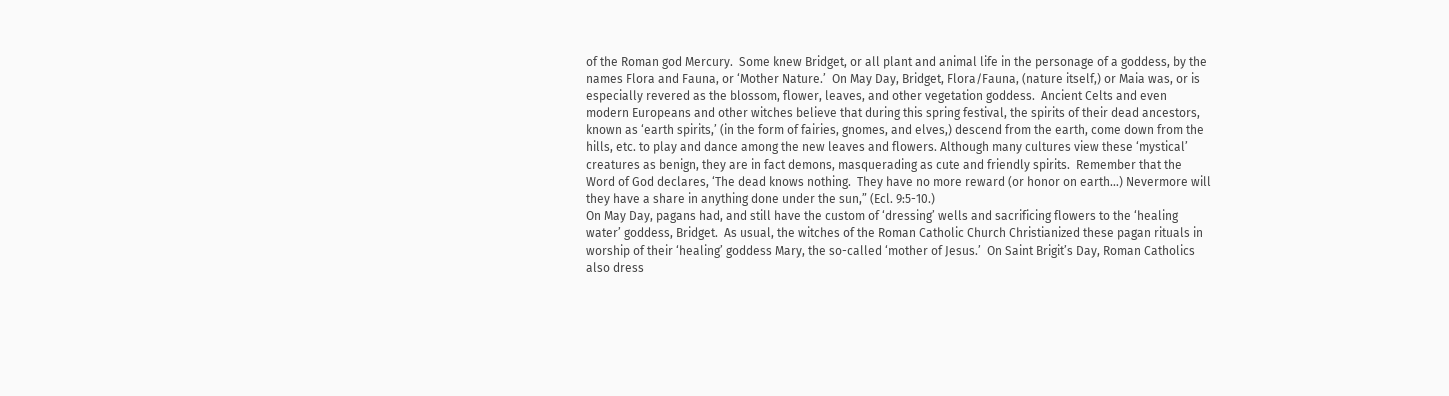of the Roman god Mercury.  Some knew Bridget, or all plant and animal life in the personage of a goddess, by the names Flora and Fauna, or ‘Mother Nature.’  On May Day, Bridget, Flora/Fauna, (nature itself,) or Maia was, or is especially revered as the blossom, flower, leaves, and other vegetation goddess.  Ancient Celts and even modern Europeans and other witches believe that during this spring festival, the spirits of their dead ancestors, known as ‘earth spirits,’ (in the form of fairies, gnomes, and elves,) descend from the earth, come down from the hills, etc. to play and dance among the new leaves and flowers. Although many cultures view these ‘mystical’ creatures as benign, they are in fact demons, masquerading as cute and friendly spirits.  Remember that the Word of God declares, ‘The dead knows nothing.  They have no more reward (or honor on earth…) Nevermore will they have a share in anything done under the sun,” (Ecl. 9:5-10.)
On May Day, pagans had, and still have the custom of ‘dressing’ wells and sacrificing flowers to the ‘healing water’ goddess, Bridget.  As usual, the witches of the Roman Catholic Church Christianized these pagan rituals in worship of their ‘healing’ goddess Mary, the so-called ‘mother of Jesus.’  On Saint Brigit’s Day, Roman Catholics also dress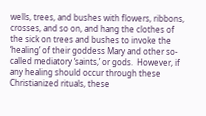wells, trees, and bushes with flowers, ribbons, crosses, and so on, and hang the clothes of the sick on trees and bushes to invoke the ‘healing’ of their goddess Mary and other so-called mediatory ‘saints,’ or gods.  However, if any healing should occur through these Christianized rituals, these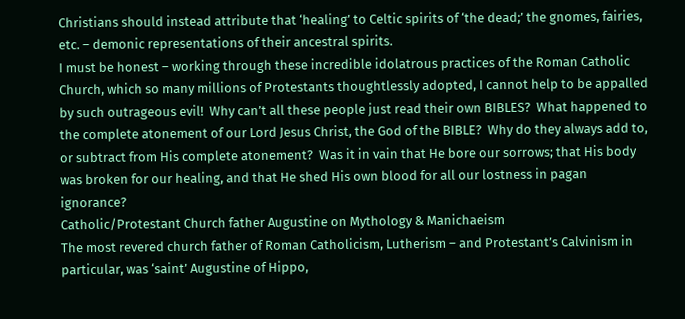Christians should instead attribute that ‘healing’ to Celtic spirits of ‘the dead;’ the gnomes, fairies, etc. – demonic representations of their ancestral spirits.
I must be honest – working through these incredible idolatrous practices of the Roman Catholic Church, which so many millions of Protestants thoughtlessly adopted, I cannot help to be appalled by such outrageous evil!  Why can’t all these people just read their own BIBLES?  What happened to the complete atonement of our Lord Jesus Christ, the God of the BIBLE?  Why do they always add to, or subtract from His complete atonement?  Was it in vain that He bore our sorrows; that His body was broken for our healing, and that He shed His own blood for all our lostness in pagan ignorance?
Catholic/Protestant Church father Augustine on Mythology & Manichaeism
The most revered church father of Roman Catholicism, Lutherism – and Protestant’s Calvinism in particular, was ‘saint’ Augustine of Hippo,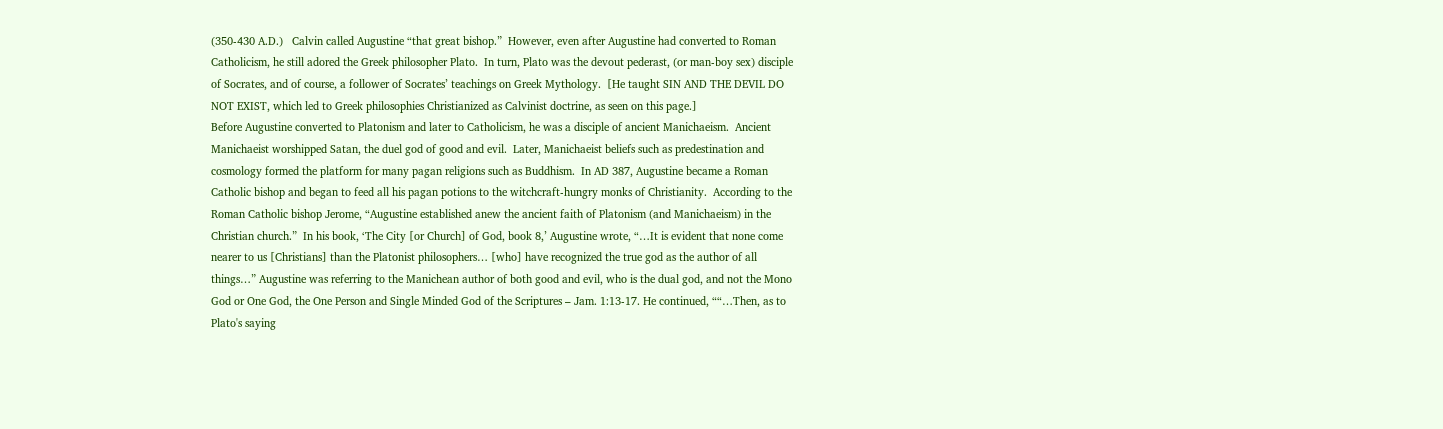(350-430 A.D.)   Calvin called Augustine “that great bishop.”  However, even after Augustine had converted to Roman Catholicism, he still adored the Greek philosopher Plato.  In turn, Plato was the devout pederast, (or man-boy sex) disciple of Socrates, and of course, a follower of Socrates’ teachings on Greek Mythology.  [He taught SIN AND THE DEVIL DO NOT EXIST, which led to Greek philosophies Christianized as Calvinist doctrine, as seen on this page.]
Before Augustine converted to Platonism and later to Catholicism, he was a disciple of ancient Manichaeism.  Ancient Manichaeist worshipped Satan, the duel god of good and evil.  Later, Manichaeist beliefs such as predestination and cosmology formed the platform for many pagan religions such as Buddhism.  In AD 387, Augustine became a Roman Catholic bishop and began to feed all his pagan potions to the witchcraft-hungry monks of Christianity.  According to the Roman Catholic bishop Jerome, “Augustine established anew the ancient faith of Platonism (and Manichaeism) in the Christian church.”  In his book, ‘The City [or Church] of God, book 8,’ Augustine wrote, “…It is evident that none come nearer to us [Christians] than the Platonist philosophers… [who] have recognized the true god as the author of all things…” Augustine was referring to the Manichean author of both good and evil, who is the dual god, and not the Mono God or One God, the One Person and Single Minded God of the Scriptures – Jam. 1:13-17. He continued, ““…Then, as to Plato's saying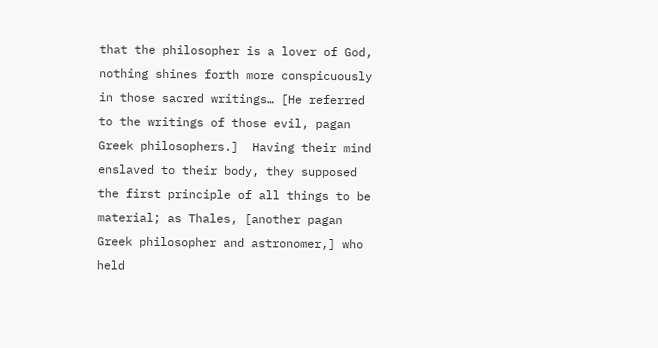that the philosopher is a lover of God, nothing shines forth more conspicuously in those sacred writings… [He referred to the writings of those evil, pagan Greek philosophers.]  Having their mind enslaved to their body, they supposed the first principle of all things to be material; as Thales, [another pagan Greek philosopher and astronomer,] who held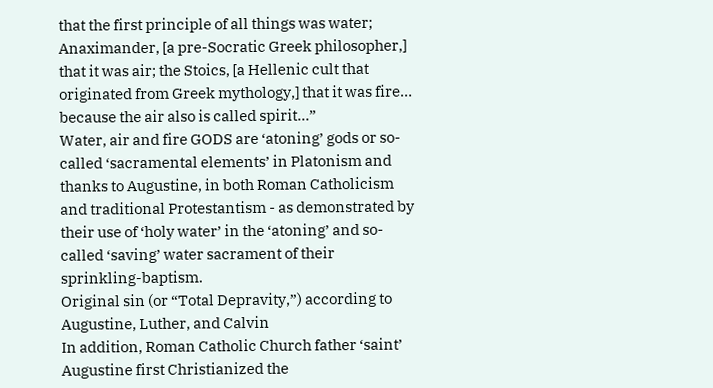that the first principle of all things was water; Anaximander, [a pre-Socratic Greek philosopher,] that it was air; the Stoics, [a Hellenic cult that originated from Greek mythology,] that it was fire… because the air also is called spirit…”
Water, air and fire GODS are ‘atoning’ gods or so-called ‘sacramental elements’ in Platonism and thanks to Augustine, in both Roman Catholicism and traditional Protestantism - as demonstrated by their use of ‘holy water’ in the ‘atoning’ and so-called ‘saving’ water sacrament of their sprinkling-baptism.
Original sin (or “Total Depravity,”) according to Augustine, Luther, and Calvin
In addition, Roman Catholic Church father ‘saint’ Augustine first Christianized the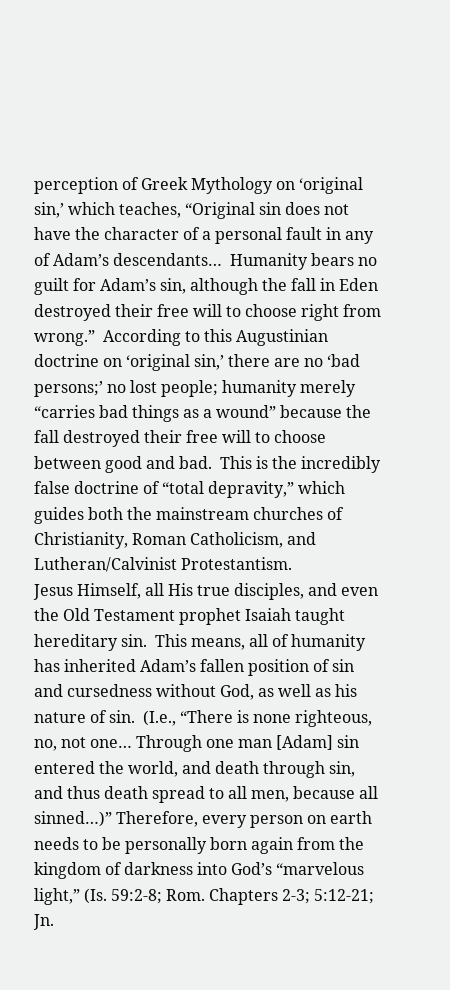perception of Greek Mythology on ‘original sin,’ which teaches, “Original sin does not have the character of a personal fault in any of Adam’s descendants…  Humanity bears no guilt for Adam’s sin, although the fall in Eden destroyed their free will to choose right from wrong.”  According to this Augustinian doctrine on ‘original sin,’ there are no ‘bad persons;’ no lost people; humanity merely “carries bad things as a wound” because the fall destroyed their free will to choose between good and bad.  This is the incredibly false doctrine of “total depravity,” which guides both the mainstream churches of Christianity, Roman Catholicism, and Lutheran/Calvinist Protestantism.
Jesus Himself, all His true disciples, and even the Old Testament prophet Isaiah taught hereditary sin.  This means, all of humanity has inherited Adam’s fallen position of sin and cursedness without God, as well as his nature of sin.  (I.e., “There is none righteous, no, not one… Through one man [Adam] sin entered the world, and death through sin, and thus death spread to all men, because all sinned…)” Therefore, every person on earth needs to be personally born again from the kingdom of darkness into God’s “marvelous light,” (Is. 59:2-8; Rom. Chapters 2-3; 5:12-21; Jn.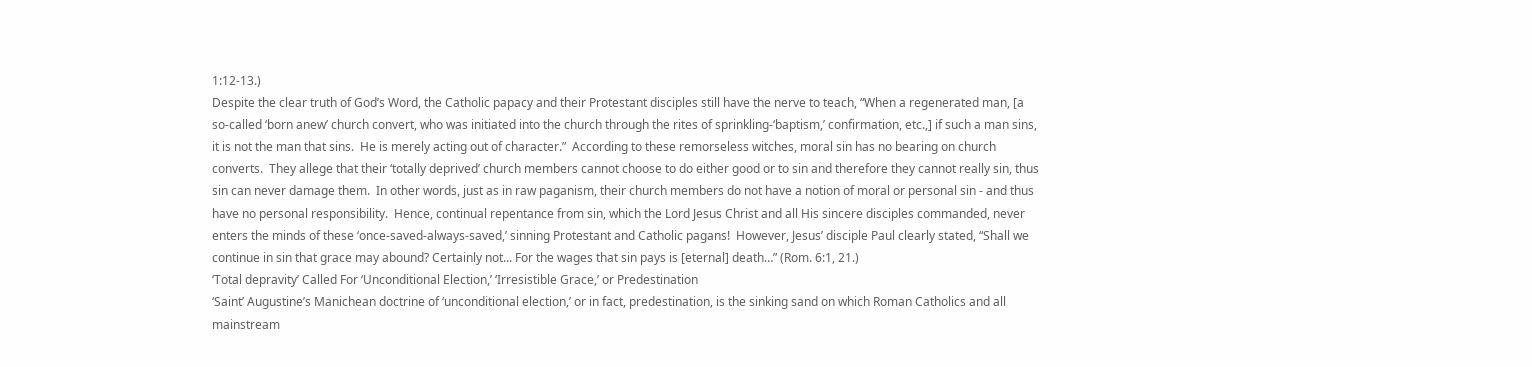1:12-13.)
Despite the clear truth of God’s Word, the Catholic papacy and their Protestant disciples still have the nerve to teach, “When a regenerated man, [a so-called ‘born anew’ church convert, who was initiated into the church through the rites of sprinkling-‘baptism,’ confirmation, etc.,] if such a man sins, it is not the man that sins.  He is merely acting out of character.”  According to these remorseless witches, moral sin has no bearing on church converts.  They allege that their ‘totally deprived’ church members cannot choose to do either good or to sin and therefore they cannot really sin, thus sin can never damage them.  In other words, just as in raw paganism, their church members do not have a notion of moral or personal sin - and thus have no personal responsibility.  Hence, continual repentance from sin, which the Lord Jesus Christ and all His sincere disciples commanded, never enters the minds of these ‘once-saved-always-saved,’ sinning Protestant and Catholic pagans!  However, Jesus’ disciple Paul clearly stated, “Shall we continue in sin that grace may abound? Certainly not... For the wages that sin pays is [eternal] death…” (Rom. 6:1, 21.)
‘Total depravity’ Called For ‘Unconditional Election,’ ‘Irresistible Grace,’ or Predestination
‘Saint’ Augustine’s Manichean doctrine of ‘unconditional election,’ or in fact, predestination, is the sinking sand on which Roman Catholics and all mainstream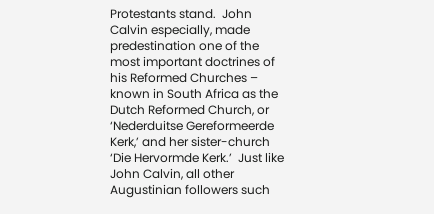Protestants stand.  John Calvin especially, made predestination one of the most important doctrines of his Reformed Churches – known in South Africa as the Dutch Reformed Church, or ‘Nederduitse Gereformeerde Kerk,’ and her sister-church ‘Die Hervormde Kerk.’  Just like John Calvin, all other Augustinian followers such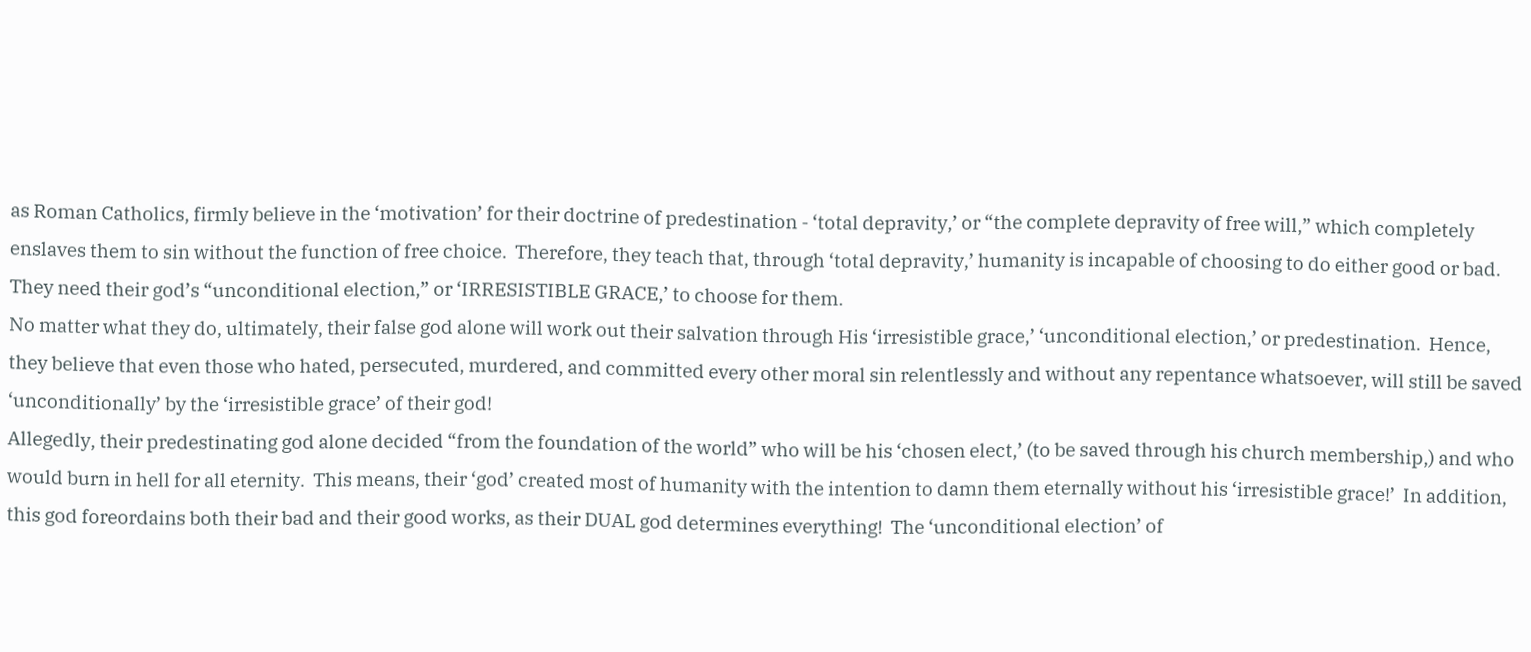as Roman Catholics, firmly believe in the ‘motivation’ for their doctrine of predestination - ‘total depravity,’ or “the complete depravity of free will,” which completely enslaves them to sin without the function of free choice.  Therefore, they teach that, through ‘total depravity,’ humanity is incapable of choosing to do either good or bad.  They need their god’s “unconditional election,” or ‘IRRESISTIBLE GRACE,’ to choose for them.
No matter what they do, ultimately, their false god alone will work out their salvation through His ‘irresistible grace,’ ‘unconditional election,’ or predestination.  Hence, they believe that even those who hated, persecuted, murdered, and committed every other moral sin relentlessly and without any repentance whatsoever, will still be saved ‘unconditionally’ by the ‘irresistible grace’ of their god!
Allegedly, their predestinating god alone decided “from the foundation of the world” who will be his ‘chosen elect,’ (to be saved through his church membership,) and who would burn in hell for all eternity.  This means, their ‘god’ created most of humanity with the intention to damn them eternally without his ‘irresistible grace!’  In addition, this god foreordains both their bad and their good works, as their DUAL god determines everything!  The ‘unconditional election’ of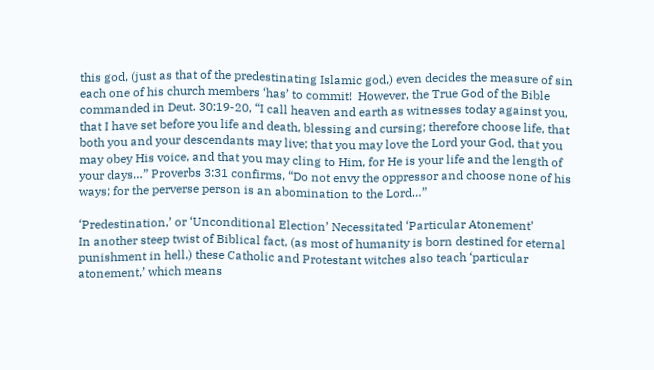this god, (just as that of the predestinating Islamic god,) even decides the measure of sin each one of his church members ‘has’ to commit!  However, the True God of the Bible commanded in Deut. 30:19-20, “I call heaven and earth as witnesses today against you, that I have set before you life and death, blessing and cursing; therefore choose life, that both you and your descendants may live; that you may love the Lord your God, that you may obey His voice, and that you may cling to Him, for He is your life and the length of your days…” Proverbs 3:31 confirms, “Do not envy the oppressor and choose none of his ways; for the perverse person is an abomination to the Lord…”

‘Predestination,’ or ‘Unconditional Election’ Necessitated ‘Particular Atonement’
In another steep twist of Biblical fact, (as most of humanity is born destined for eternal punishment in hell,) these Catholic and Protestant witches also teach ‘particular atonement,’ which means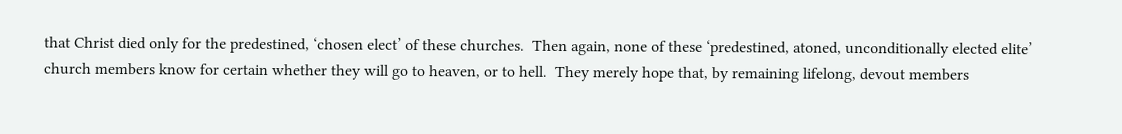that Christ died only for the predestined, ‘chosen elect’ of these churches.  Then again, none of these ‘predestined, atoned, unconditionally elected elite’ church members know for certain whether they will go to heaven, or to hell.  They merely hope that, by remaining lifelong, devout members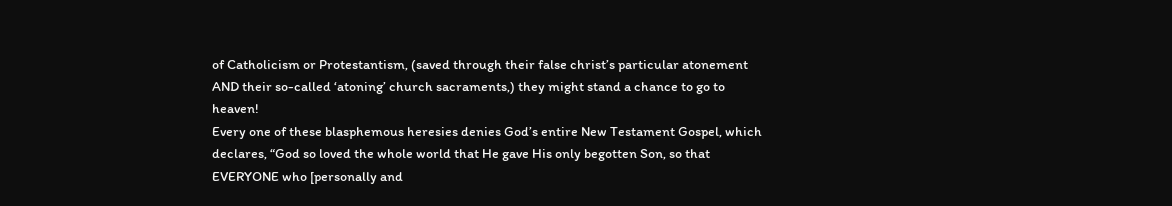of Catholicism or Protestantism, (saved through their false christ’s particular atonement AND their so-called ‘atoning’ church sacraments,) they might stand a chance to go to heaven!
Every one of these blasphemous heresies denies God’s entire New Testament Gospel, which declares, “God so loved the whole world that He gave His only begotten Son, so that EVERYONE who [personally and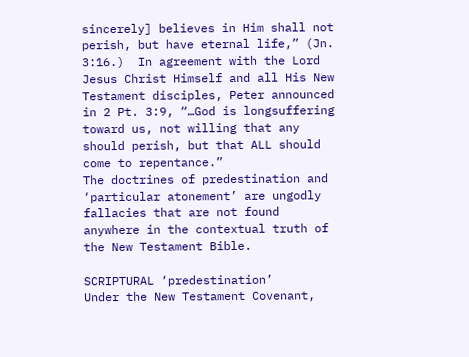sincerely] believes in Him shall not perish, but have eternal life,” (Jn. 3:16.)  In agreement with the Lord Jesus Christ Himself and all His New Testament disciples, Peter announced in 2 Pt. 3:9, “…God is longsuffering toward us, not willing that any should perish, but that ALL should come to repentance.”
The doctrines of predestination and ‘particular atonement’ are ungodly fallacies that are not found anywhere in the contextual truth of the New Testament Bible.

SCRIPTURAL ‘predestination’
Under the New Testament Covenant,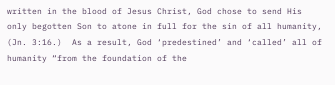written in the blood of Jesus Christ, God chose to send His only begotten Son to atone in full for the sin of all humanity, (Jn. 3:16.)  As a result, God ‘predestined’ and ‘called’ all of humanity “from the foundation of the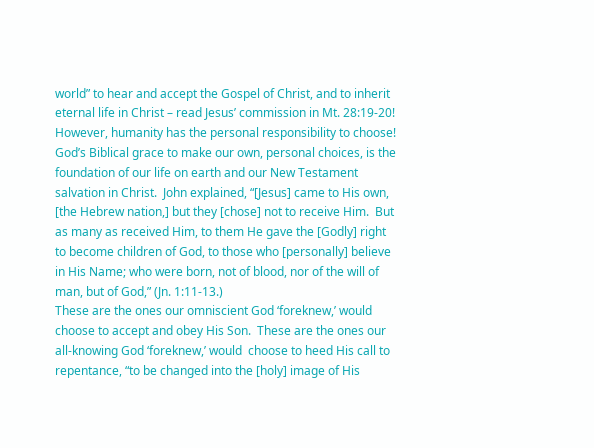world” to hear and accept the Gospel of Christ, and to inherit eternal life in Christ – read Jesus’ commission in Mt. 28:19-20!
However, humanity has the personal responsibility to choose!  God’s Biblical grace to make our own, personal choices, is the foundation of our life on earth and our New Testament salvation in Christ.  John explained, “[Jesus] came to His own, [the Hebrew nation,] but they [chose] not to receive Him.  But as many as received Him, to them He gave the [Godly] right to become children of God, to those who [personally] believe in His Name; who were born, not of blood, nor of the will of man, but of God,” (Jn. 1:11-13.)
These are the ones our omniscient God ‘foreknew,’ would choose to accept and obey His Son.  These are the ones our all-knowing God ‘foreknew,’ would  choose to heed His call to repentance, “to be changed into the [holy] image of His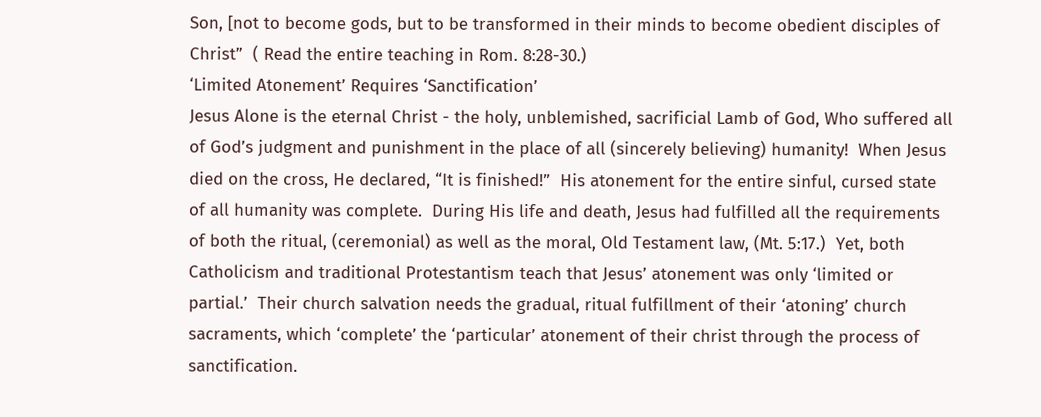Son, [not to become gods, but to be transformed in their minds to become obedient disciples of Christ”  ( Read the entire teaching in Rom. 8:28-30.)
‘Limited Atonement’ Requires ‘Sanctification’
Jesus Alone is the eternal Christ - the holy, unblemished, sacrificial Lamb of God, Who suffered all of God’s judgment and punishment in the place of all (sincerely believing) humanity!  When Jesus died on the cross, He declared, “It is finished!”  His atonement for the entire sinful, cursed state of all humanity was complete.  During His life and death, Jesus had fulfilled all the requirements of both the ritual, (ceremonial) as well as the moral, Old Testament law, (Mt. 5:17.)  Yet, both Catholicism and traditional Protestantism teach that Jesus’ atonement was only ‘limited or partial.’  Their church salvation needs the gradual, ritual fulfillment of their ‘atoning’ church sacraments, which ‘complete’ the ‘particular’ atonement of their christ through the process of sanctification.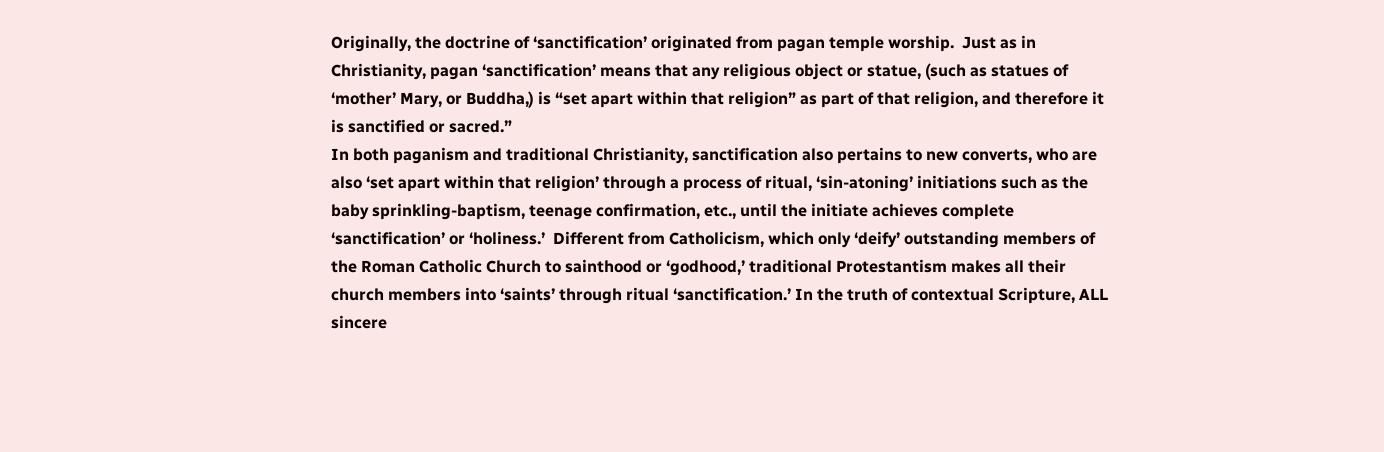Originally, the doctrine of ‘sanctification’ originated from pagan temple worship.  Just as in Christianity, pagan ‘sanctification’ means that any religious object or statue, (such as statues of ‘mother’ Mary, or Buddha,) is “set apart within that religion” as part of that religion, and therefore it is sanctified or sacred.”
In both paganism and traditional Christianity, sanctification also pertains to new converts, who are also ‘set apart within that religion’ through a process of ritual, ‘sin-atoning’ initiations such as the baby sprinkling-baptism, teenage confirmation, etc., until the initiate achieves complete ‘sanctification’ or ‘holiness.’  Different from Catholicism, which only ‘deify’ outstanding members of the Roman Catholic Church to sainthood or ‘godhood,’ traditional Protestantism makes all their church members into ‘saints’ through ritual ‘sanctification.’ In the truth of contextual Scripture, ALL sincere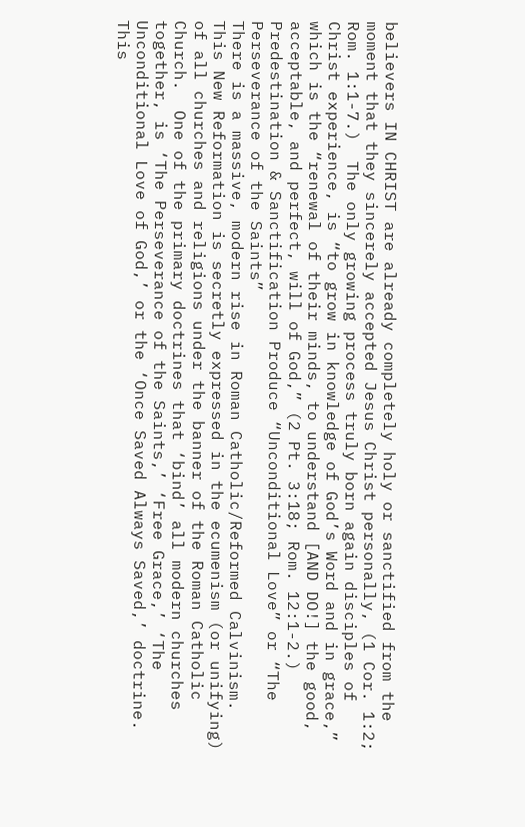believers IN CHRIST are already completely holy or sanctified from the moment that they sincerely accepted Jesus Christ personally, (1 Cor. 1:2; Rom. 1:1-7.)  The only growing process truly born again disciples of Christ experience, is “to grow in knowledge of God’s Word and in grace,” which is the “renewal of their minds, to understand [AND DO!] the good, acceptable, and perfect, will of God,” (2 Pt. 3:18; Rom. 12:1-2.)
Predestination & Sanctification Produce “Unconditional Love” or “The Perseverance of the Saints”
There is a massive, modern rise in Roman Catholic/Reformed Calvinism.  This New Reformation is secretly expressed in the ecumenism (or unifying) of all churches and religions under the banner of the Roman Catholic Church.  One of the primary doctrines that ‘bind’ all modern churches together, is ‘The Perseverance of the Saints,’ ‘Free Grace,’ ‘The Unconditional Love of God,’ or the ‘Once Saved Always Saved,’ doctrine.  This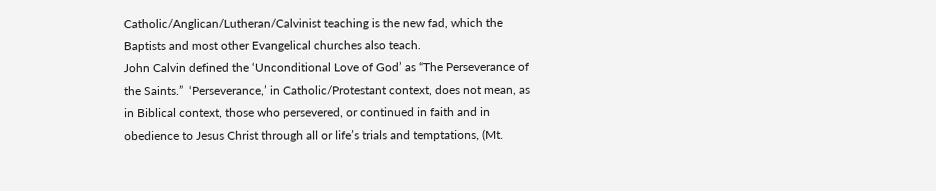Catholic/Anglican/Lutheran/Calvinist teaching is the new fad, which the Baptists and most other Evangelical churches also teach.
John Calvin defined the ‘Unconditional Love of God’ as “The Perseverance of the Saints.”  ‘Perseverance,’ in Catholic/Protestant context, does not mean, as in Biblical context, those who persevered, or continued in faith and in obedience to Jesus Christ through all or life’s trials and temptations, (Mt.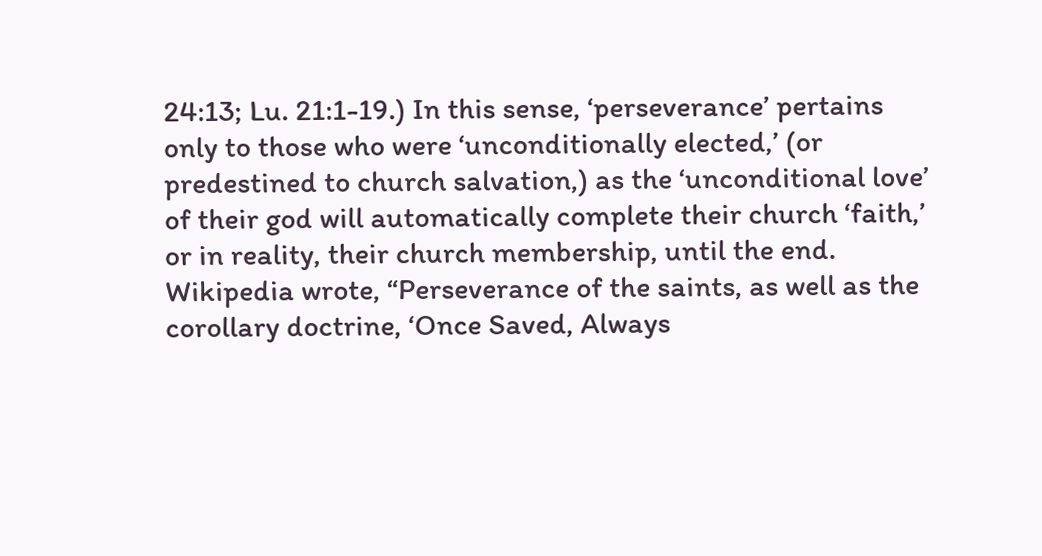24:13; Lu. 21:1-19.) In this sense, ‘perseverance’ pertains only to those who were ‘unconditionally elected,’ (or predestined to church salvation,) as the ‘unconditional love’ of their god will automatically complete their church ‘faith,’ or in reality, their church membership, until the end.  Wikipedia wrote, “Perseverance of the saints, as well as the corollary doctrine, ‘Once Saved, Always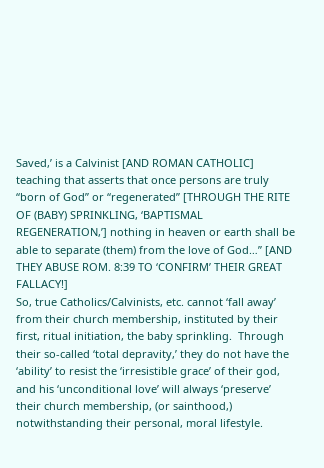Saved,’ is a Calvinist [AND ROMAN CATHOLIC] teaching that asserts that once persons are truly “born of God” or “regenerated” [THROUGH THE RITE OF (BABY) SPRINKLING, ‘BAPTISMAL REGENERATION,’] nothing in heaven or earth shall be able to separate (them) from the love of God…” [AND THEY ABUSE ROM. 8:39 TO ‘CONFIRM’ THEIR GREAT FALLACY!]
So, true Catholics/Calvinists, etc. cannot ‘fall away’ from their church membership, instituted by their first, ritual initiation, the baby sprinkling.  Through their so-called ‘total depravity,’ they do not have the ‘ability’ to resist the ‘irresistible grace’ of their god, and his ‘unconditional love’ will always ‘preserve’ their church membership, (or sainthood,) notwithstanding their personal, moral lifestyle.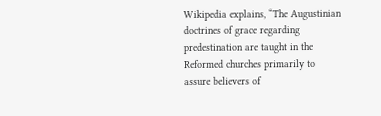Wikipedia explains, “The Augustinian doctrines of grace regarding predestination are taught in the Reformed churches primarily to assure believers of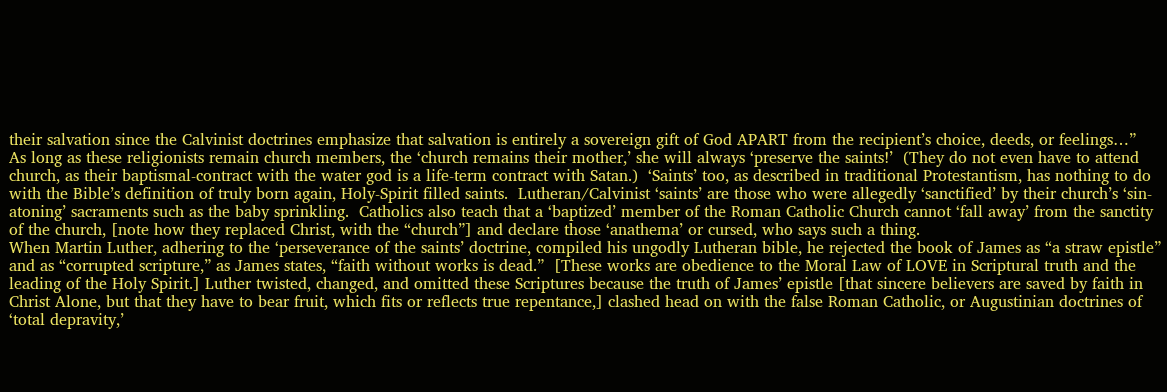their salvation since the Calvinist doctrines emphasize that salvation is entirely a sovereign gift of God APART from the recipient’s choice, deeds, or feelings…”
As long as these religionists remain church members, the ‘church remains their mother,’ she will always ‘preserve the saints!’  (They do not even have to attend church, as their baptismal-contract with the water god is a life-term contract with Satan.)  ‘Saints’ too, as described in traditional Protestantism, has nothing to do with the Bible’s definition of truly born again, Holy-Spirit filled saints.  Lutheran/Calvinist ‘saints’ are those who were allegedly ‘sanctified’ by their church’s ‘sin-atoning’ sacraments such as the baby sprinkling.  Catholics also teach that a ‘baptized’ member of the Roman Catholic Church cannot ‘fall away’ from the sanctity of the church, [note how they replaced Christ, with the “church”] and declare those ‘anathema’ or cursed, who says such a thing.
When Martin Luther, adhering to the ‘perseverance of the saints’ doctrine, compiled his ungodly Lutheran bible, he rejected the book of James as “a straw epistle” and as “corrupted scripture,” as James states, “faith without works is dead.”  [These works are obedience to the Moral Law of LOVE in Scriptural truth and the leading of the Holy Spirit.] Luther twisted, changed, and omitted these Scriptures because the truth of James’ epistle [that sincere believers are saved by faith in Christ Alone, but that they have to bear fruit, which fits or reflects true repentance,] clashed head on with the false Roman Catholic, or Augustinian doctrines of ‘total depravity,’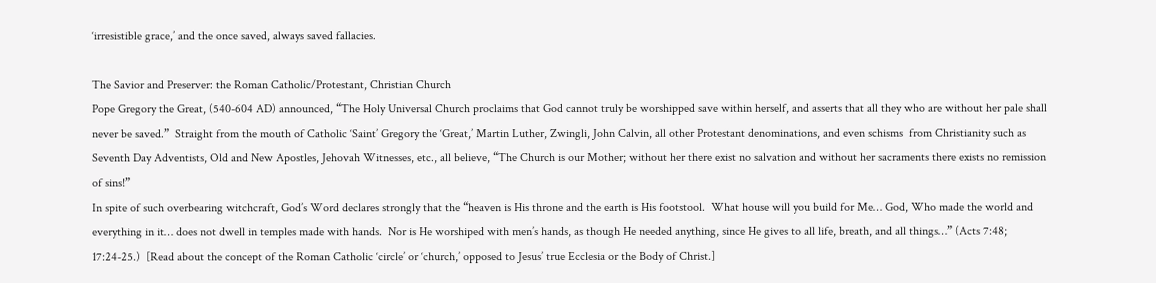‘irresistible grace,’ and the once saved, always saved fallacies.

The Savior and Preserver: the Roman Catholic/Protestant, Christian Church
Pope Gregory the Great, (540-604 AD) announced, “The Holy Universal Church proclaims that God cannot truly be worshipped save within herself, and asserts that all they who are without her pale shall never be saved.”  Straight from the mouth of Catholic ‘Saint’ Gregory the ‘Great,’ Martin Luther, Zwingli, John Calvin, all other Protestant denominations, and even schisms  from Christianity such as Seventh Day Adventists, Old and New Apostles, Jehovah Witnesses, etc., all believe, “The Church is our Mother; without her there exist no salvation and without her sacraments there exists no remission of sins!”
In spite of such overbearing witchcraft, God’s Word declares strongly that the “heaven is His throne and the earth is His footstool.  What house will you build for Me… God, Who made the world and everything in it… does not dwell in temples made with hands.  Nor is He worshiped with men’s hands, as though He needed anything, since He gives to all life, breath, and all things…” (Acts 7:48; 17:24-25.)  [Read about the concept of the Roman Catholic ‘circle’ or ‘church,’ opposed to Jesus’ true Ecclesia or the Body of Christ.]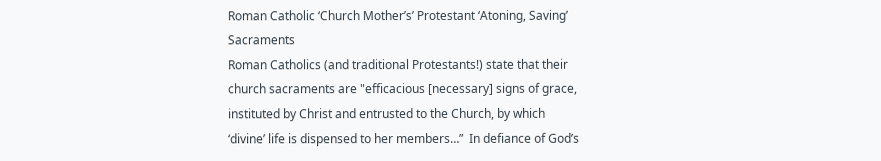Roman Catholic ‘Church Mother’s’ Protestant ‘Atoning, Saving’ Sacraments
Roman Catholics (and traditional Protestants!) state that their church sacraments are "efficacious [necessary] signs of grace, instituted by Christ and entrusted to the Church, by which ‘divine’ life is dispensed to her members…”  In defiance of God’s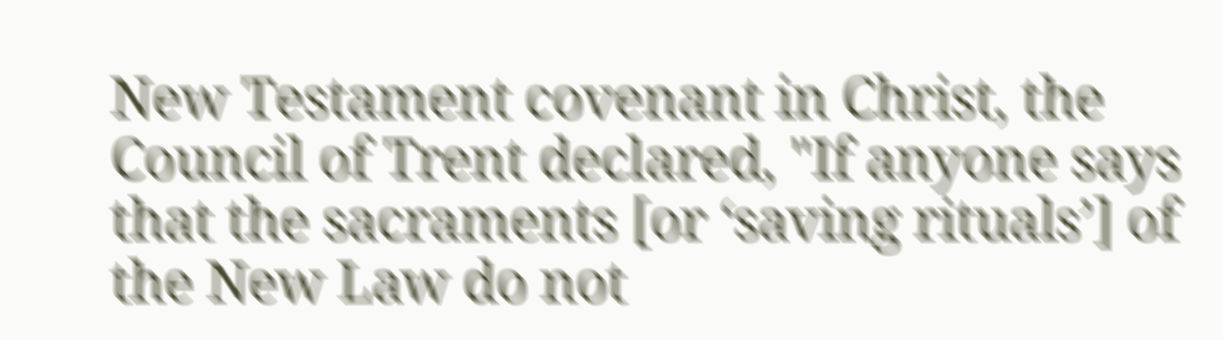New Testament covenant in Christ, the Council of Trent declared, "If anyone says that the sacraments [or ‘saving rituals’] of the New Law do not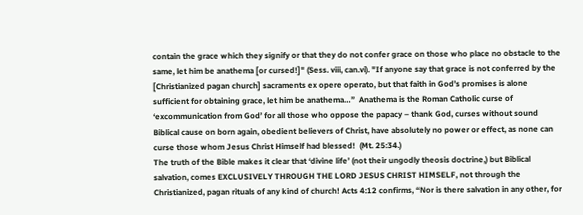contain the grace which they signify or that they do not confer grace on those who place no obstacle to the same, let him be anathema [or cursed!]" (Sess. viii, can.vi). "If anyone say that grace is not conferred by the [Christianized pagan church] sacraments ex opere operato, but that faith in God’s promises is alone sufficient for obtaining grace, let him be anathema…”  Anathema is the Roman Catholic curse of ‘excommunication from God’ for all those who oppose the papacy – thank God, curses without sound Biblical cause on born again, obedient believers of Christ, have absolutely no power or effect, as none can curse those whom Jesus Christ Himself had blessed!  (Mt. 25:34.)
The truth of the Bible makes it clear that ‘divine life’ (not their ungodly theosis doctrine,) but Biblical salvation, comes EXCLUSIVELY THROUGH THE LORD JESUS CHRIST HIMSELF, not through the Christianized, pagan rituals of any kind of church! Acts 4:12 confirms, “Nor is there salvation in any other, for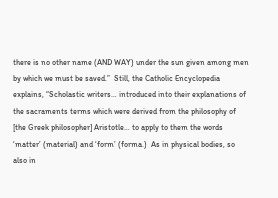there is no other name (AND WAY) under the sun given among men by which we must be saved.”  Still, the Catholic Encyclopedia explains, “Scholastic writers… introduced into their explanations of the sacraments terms which were derived from the philosophy of [the Greek philosopher] Aristotle… to apply to them the words ‘matter’ (material) and ‘form’ (forma.)  As in physical bodies, so also in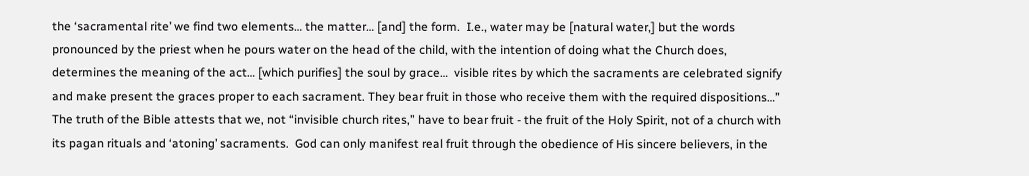the ‘sacramental rite’ we find two elements… the matter… [and] the form.  I.e., water may be [natural water,] but the words pronounced by the priest when he pours water on the head of the child, with the intention of doing what the Church does, determines the meaning of the act… [which purifies] the soul by grace…  visible rites by which the sacraments are celebrated signify and make present the graces proper to each sacrament. They bear fruit in those who receive them with the required dispositions…”
The truth of the Bible attests that we, not “invisible church rites,” have to bear fruit - the fruit of the Holy Spirit, not of a church with its pagan rituals and ‘atoning’ sacraments.  God can only manifest real fruit through the obedience of His sincere believers, in the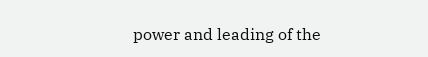power and leading of the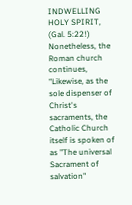INDWELLING HOLY SPIRIT, (Gal. 5:22!)  Nonetheless, the Roman church
continues, “Likewise, as the sole dispenser of Christ's sacraments, the Catholic Church itself is spoken of as "The universal Sacrament of salvation"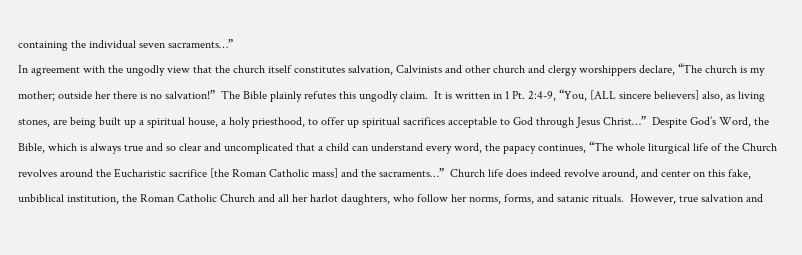containing the individual seven sacraments…”
In agreement with the ungodly view that the church itself constitutes salvation, Calvinists and other church and clergy worshippers declare, “The church is my mother; outside her there is no salvation!”  The Bible plainly refutes this ungodly claim.  It is written in 1 Pt. 2:4-9, “You, [ALL sincere believers] also, as living stones, are being built up a spiritual house, a holy priesthood, to offer up spiritual sacrifices acceptable to God through Jesus Christ…”  Despite God’s Word, the Bible, which is always true and so clear and uncomplicated that a child can understand every word, the papacy continues, “The whole liturgical life of the Church revolves around the Eucharistic sacrifice [the Roman Catholic mass] and the sacraments…”  Church life does indeed revolve around, and center on this fake, unbiblical institution, the Roman Catholic Church and all her harlot daughters, who follow her norms, forms, and satanic rituals.  However, true salvation and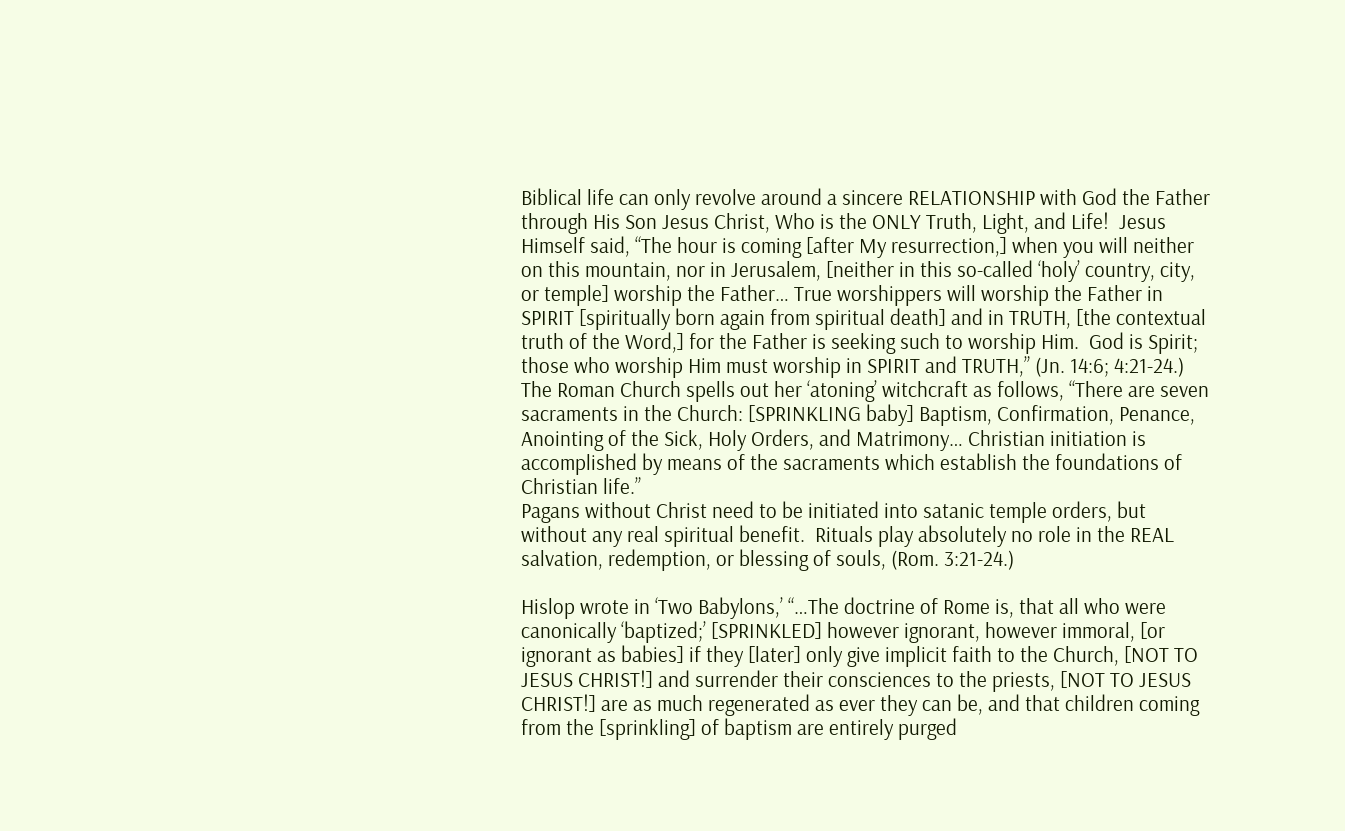Biblical life can only revolve around a sincere RELATIONSHIP with God the Father through His Son Jesus Christ, Who is the ONLY Truth, Light, and Life!  Jesus Himself said, “The hour is coming [after My resurrection,] when you will neither on this mountain, nor in Jerusalem, [neither in this so-called ‘holy’ country, city, or temple] worship the Father… True worshippers will worship the Father in SPIRIT [spiritually born again from spiritual death] and in TRUTH, [the contextual truth of the Word,] for the Father is seeking such to worship Him.  God is Spirit; those who worship Him must worship in SPIRIT and TRUTH,” (Jn. 14:6; 4:21-24.)
The Roman Church spells out her ‘atoning’ witchcraft as follows, “There are seven sacraments in the Church: [SPRINKLING baby] Baptism, Confirmation, Penance, Anointing of the Sick, Holy Orders, and Matrimony… Christian initiation is accomplished by means of the sacraments which establish the foundations of Christian life.”
Pagans without Christ need to be initiated into satanic temple orders, but without any real spiritual benefit.  Rituals play absolutely no role in the REAL salvation, redemption, or blessing of souls, (Rom. 3:21-24.)

Hislop wrote in ‘Two Babylons,’ “…The doctrine of Rome is, that all who were canonically ‘baptized;’ [SPRINKLED] however ignorant, however immoral, [or ignorant as babies] if they [later] only give implicit faith to the Church, [NOT TO JESUS CHRIST!] and surrender their consciences to the priests, [NOT TO JESUS CHRIST!] are as much regenerated as ever they can be, and that children coming from the [sprinkling] of baptism are entirely purged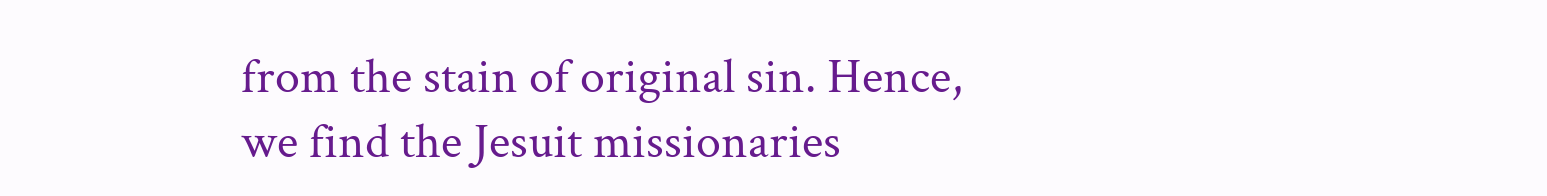from the stain of original sin. Hence, we find the Jesuit missionaries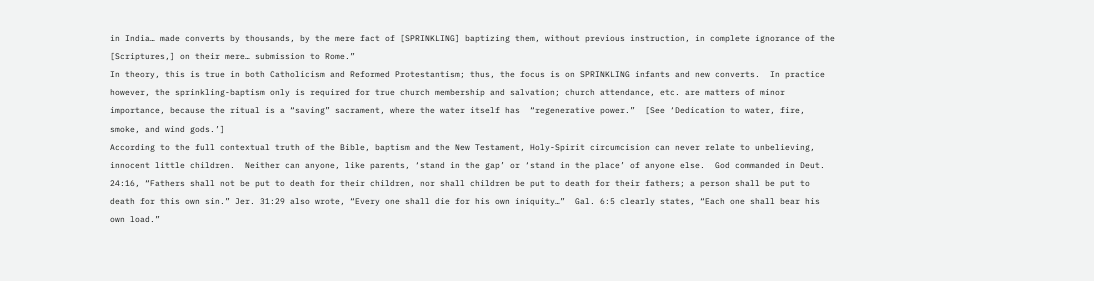in India… made converts by thousands, by the mere fact of [SPRINKLING] baptizing them, without previous instruction, in complete ignorance of the [Scriptures,] on their mere… submission to Rome.”
In theory, this is true in both Catholicism and Reformed Protestantism; thus, the focus is on SPRINKLING infants and new converts.  In practice however, the sprinkling-baptism only is required for true church membership and salvation; church attendance, etc. are matters of minor importance, because the ritual is a “saving” sacrament, where the water itself has  “regenerative power.”  [See ‘Dedication to water, fire, smoke, and wind gods.’]
According to the full contextual truth of the Bible, baptism and the New Testament, Holy-Spirit circumcision can never relate to unbelieving, innocent little children.  Neither can anyone, like parents, ‘stand in the gap’ or ‘stand in the place’ of anyone else.  God commanded in Deut. 24:16, “Fathers shall not be put to death for their children, nor shall children be put to death for their fathers; a person shall be put to death for this own sin.” Jer. 31:29 also wrote, “Every one shall die for his own iniquity…”  Gal. 6:5 clearly states, “Each one shall bear his own load.”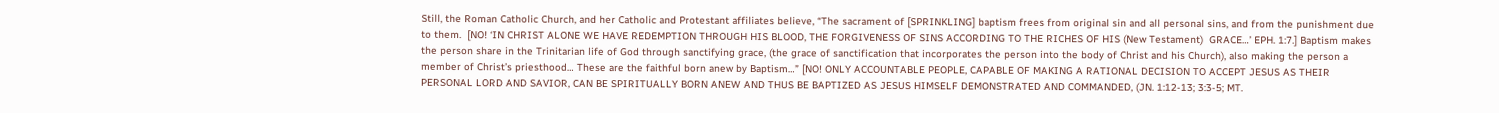Still, the Roman Catholic Church, and her Catholic and Protestant affiliates believe, “The sacrament of [SPRINKLING] baptism frees from original sin and all personal sins, and from the punishment due to them.  [NO! ‘IN CHRIST ALONE WE HAVE REDEMPTION THROUGH HIS BLOOD, THE FORGIVENESS OF SINS ACCORDING TO THE RICHES OF HIS (New Testament)  GRACE…’ EPH. 1:7.] Baptism makes the person share in the Trinitarian life of God through sanctifying grace, (the grace of sanctification that incorporates the person into the body of Christ and his Church), also making the person a member of Christ’s priesthood… These are the faithful born anew by Baptism…” [NO! ONLY ACCOUNTABLE PEOPLE, CAPABLE OF MAKING A RATIONAL DECISION TO ACCEPT JESUS AS THEIR PERSONAL LORD AND SAVIOR, CAN BE SPIRITUALLY BORN ANEW AND THUS BE BAPTIZED AS JESUS HIMSELF DEMONSTRATED AND COMMANDED, (JN. 1:12-13; 3:3-5; MT.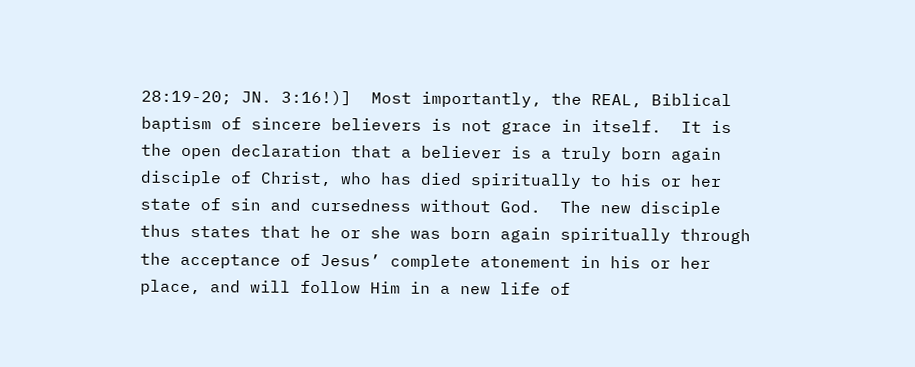28:19-20; JN. 3:16!)]  Most importantly, the REAL, Biblical baptism of sincere believers is not grace in itself.  It is the open declaration that a believer is a truly born again disciple of Christ, who has died spiritually to his or her state of sin and cursedness without God.  The new disciple thus states that he or she was born again spiritually through the acceptance of Jesus’ complete atonement in his or her place, and will follow Him in a new life of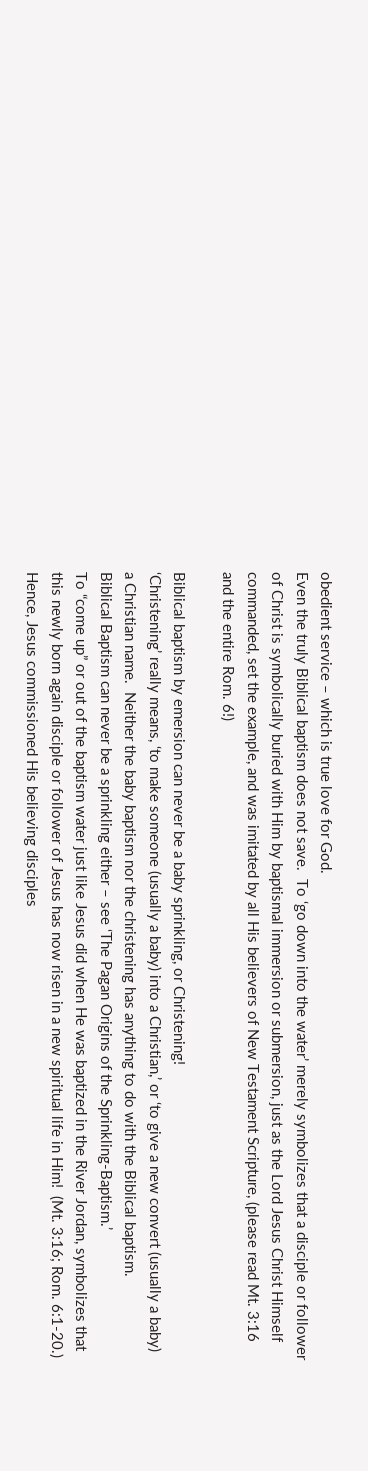obedient service – which is true love for God.
Even the truly Biblical baptism does not save.  To ‘go down into the water’ merely symbolizes that a disciple or follower of Christ is symbolically buried with Him by baptismal immersion or submersion, just as the Lord Jesus Christ Himself commanded, set the example, and was imitated by all His believers of New Testament Scripture, (please read Mt. 3:16 and the entire Rom. 6!)

Biblical baptism by emersion can never be a baby sprinkling, or Christening!
‘Christening’ really means, ‘to make someone (usually a baby) into a Christian,’ or ‘to give a new convert (usually a baby) a Christian name.  Neither the baby baptism nor the christening has anything to do with the Biblical baptism.
Biblical Baptism can never be a sprinkling either – see ‘The Pagan Origins of the Sprinkling-Baptism.’
To “come up” or out of the baptism water just like Jesus did when He was baptized in the River Jordan, symbolizes that this newly born again disciple or follower of Jesus has now risen in a new spiritual life in Him!  (Mt. 3:16; Rom. 6:1-20.)
Hence, Jesus commissioned His believing disciples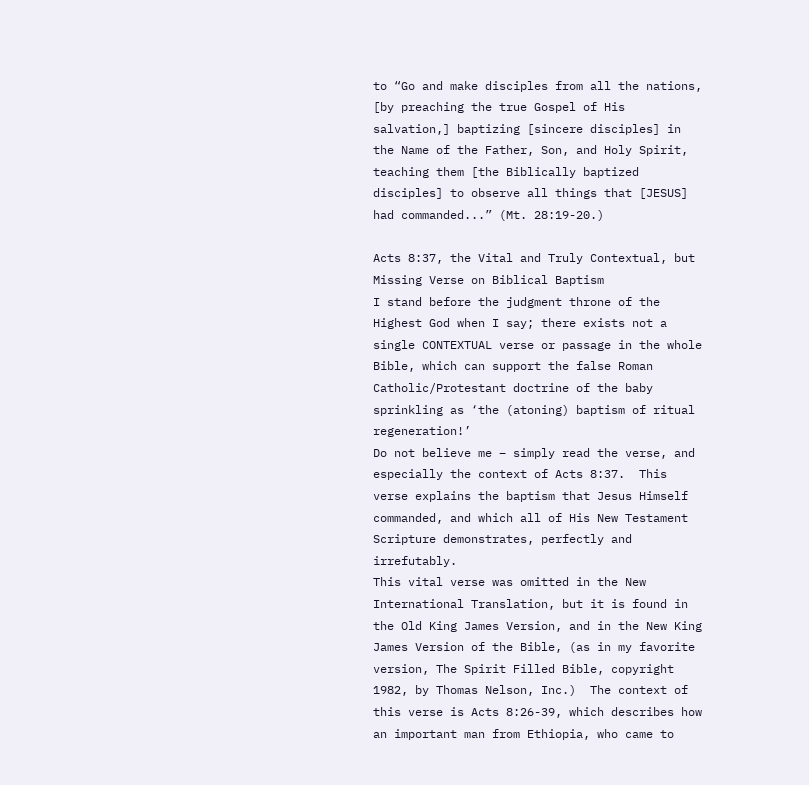to “Go and make disciples from all the nations, [by preaching the true Gospel of His salvation,] baptizing [sincere disciples] in the Name of the Father, Son, and Holy Spirit, teaching them [the Biblically baptized disciples] to observe all things that [JESUS] had commanded...” (Mt. 28:19-20.)

Acts 8:37, the Vital and Truly Contextual, but Missing Verse on Biblical Baptism
I stand before the judgment throne of the Highest God when I say; there exists not a single CONTEXTUAL verse or passage in the whole Bible, which can support the false Roman Catholic/Protestant doctrine of the baby sprinkling as ‘the (atoning) baptism of ritual regeneration!’
Do not believe me – simply read the verse, and especially the context of Acts 8:37.  This verse explains the baptism that Jesus Himself commanded, and which all of His New Testament Scripture demonstrates, perfectly and irrefutably.
This vital verse was omitted in the New International Translation, but it is found in the Old King James Version, and in the New King James Version of the Bible, (as in my favorite version, The Spirit Filled Bible, copyright 1982, by Thomas Nelson, Inc.)  The context of this verse is Acts 8:26-39, which describes how an important man from Ethiopia, who came to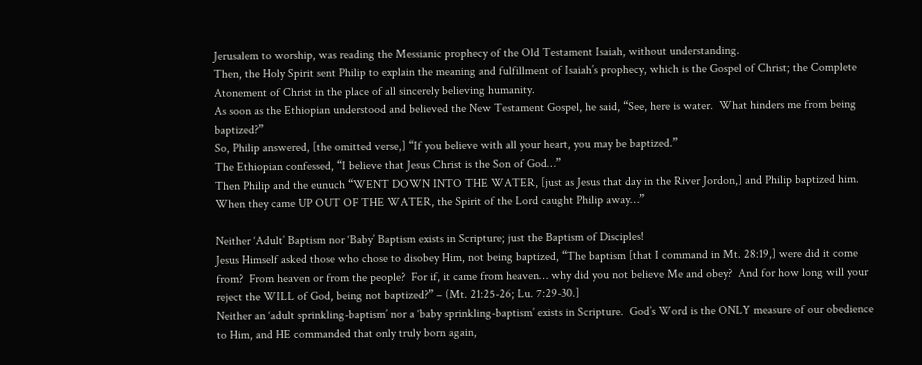Jerusalem to worship, was reading the Messianic prophecy of the Old Testament Isaiah, without understanding.
Then, the Holy Spirit sent Philip to explain the meaning and fulfillment of Isaiah’s prophecy, which is the Gospel of Christ; the Complete Atonement of Christ in the place of all sincerely believing humanity.
As soon as the Ethiopian understood and believed the New Testament Gospel, he said, “See, here is water.  What hinders me from being baptized?”
So, Philip answered, [the omitted verse,] “If you believe with all your heart, you may be baptized.”
The Ethiopian confessed, “I believe that Jesus Christ is the Son of God…”
Then Philip and the eunuch “WENT DOWN INTO THE WATER, [just as Jesus that day in the River Jordon,] and Philip baptized him. When they came UP OUT OF THE WATER, the Spirit of the Lord caught Philip away…”

Neither ‘Adult’ Baptism nor ‘Baby’ Baptism exists in Scripture; just the Baptism of Disciples!
Jesus Himself asked those who chose to disobey Him, not being baptized, “The baptism [that I command in Mt. 28:19,] were did it come from?  From heaven or from the people?  For if, it came from heaven… why did you not believe Me and obey?  And for how long will your reject the WILL of God, being not baptized?” – (Mt. 21:25-26; Lu. 7:29-30.]
Neither an ‘adult sprinkling-baptism’ nor a ‘baby sprinkling-baptism’ exists in Scripture.  God’s Word is the ONLY measure of our obedience to Him, and HE commanded that only truly born again,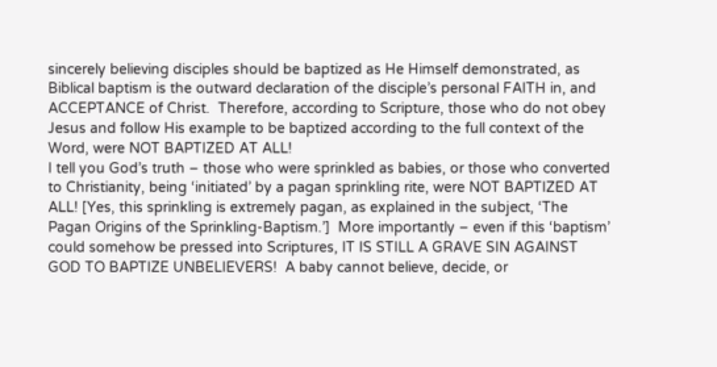sincerely believing disciples should be baptized as He Himself demonstrated, as Biblical baptism is the outward declaration of the disciple’s personal FAITH in, and ACCEPTANCE of Christ.  Therefore, according to Scripture, those who do not obey Jesus and follow His example to be baptized according to the full context of the Word, were NOT BAPTIZED AT ALL!
I tell you God’s truth – those who were sprinkled as babies, or those who converted to Christianity, being ‘initiated’ by a pagan sprinkling rite, were NOT BAPTIZED AT ALL! [Yes, this sprinkling is extremely pagan, as explained in the subject, ‘The Pagan Origins of the Sprinkling-Baptism.’]  More importantly – even if this ‘baptism’ could somehow be pressed into Scriptures, IT IS STILL A GRAVE SIN AGAINST GOD TO BAPTIZE UNBELIEVERS!  A baby cannot believe, decide, or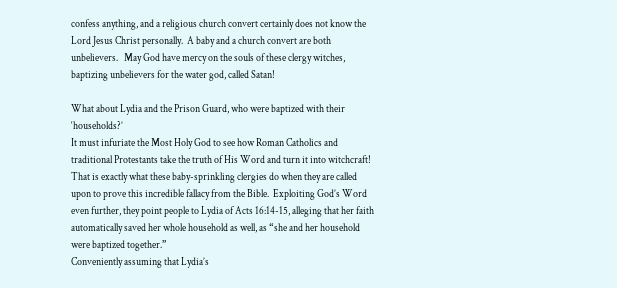confess anything, and a religious church convert certainly does not know the Lord Jesus Christ personally.  A baby and a church convert are both unbelievers.   May God have mercy on the souls of these clergy witches, baptizing unbelievers for the water god, called Satan!

What about Lydia and the Prison Guard, who were baptized with their ‘households?’
It must infuriate the Most Holy God to see how Roman Catholics and traditional Protestants take the truth of His Word and turn it into witchcraft!  That is exactly what these baby-sprinkling clergies do when they are called upon to prove this incredible fallacy from the Bible.  Exploiting God’s Word even further, they point people to Lydia of Acts 16:14-15, alleging that her faith automatically saved her whole household as well, as “she and her household were baptized together.”
Conveniently assuming that Lydia’s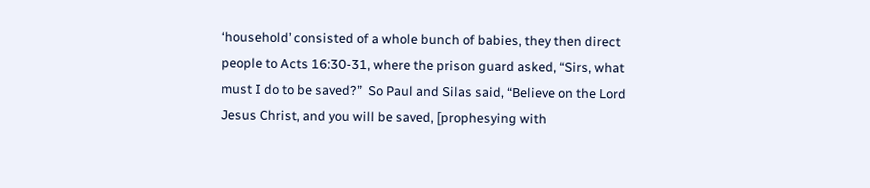‘household’ consisted of a whole bunch of babies, they then direct people to Acts 16:30-31, where the prison guard asked, “Sirs, what must I do to be saved?”  So Paul and Silas said, “Believe on the Lord Jesus Christ, and you will be saved, [prophesying with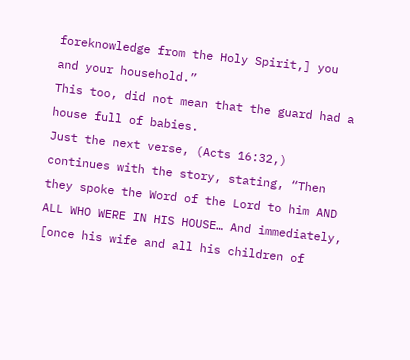foreknowledge from the Holy Spirit,] you and your household.”
This too, did not mean that the guard had a house full of babies.
Just the next verse, (Acts 16:32,) continues with the story, stating, “Then they spoke the Word of the Lord to him AND ALL WHO WERE IN HIS HOUSE… And immediately, [once his wife and all his children of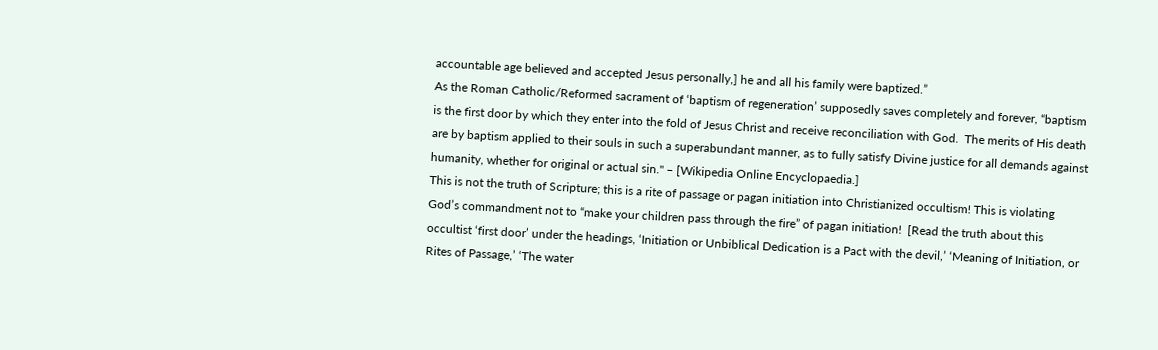accountable age believed and accepted Jesus personally,] he and all his family were baptized.”
As the Roman Catholic/Reformed sacrament of ‘baptism of regeneration’ supposedly saves completely and forever, “baptism is the first door by which they enter into the fold of Jesus Christ and receive reconciliation with God.  The merits of His death are by baptism applied to their souls in such a superabundant manner, as to fully satisfy Divine justice for all demands against humanity, whether for original or actual sin." – [Wikipedia Online Encyclopaedia.]
This is not the truth of Scripture; this is a rite of passage or pagan initiation into Christianized occultism! This is violating God’s commandment not to “make your children pass through the fire” of pagan initiation!  [Read the truth about this occultist ‘first door’ under the headings, ‘Initiation or Unbiblical Dedication is a Pact with the devil,’ ‘Meaning of Initiation, or Rites of Passage,’ ‘The water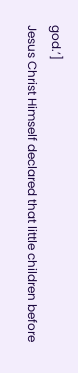god.’]
Jesus Christ Himself declared that little children before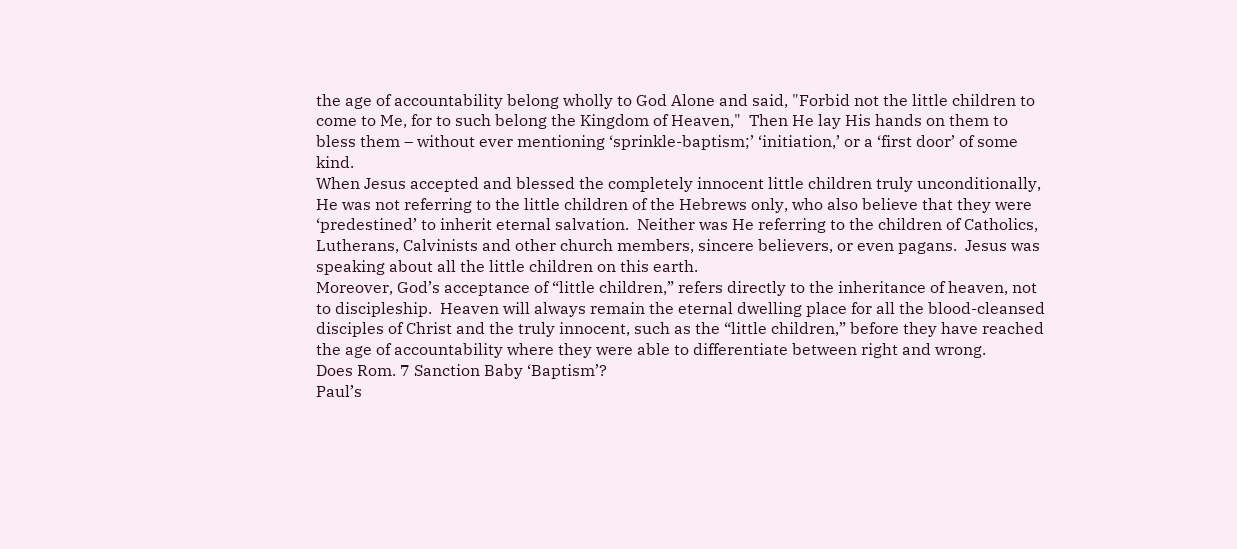the age of accountability belong wholly to God Alone and said, "Forbid not the little children to come to Me, for to such belong the Kingdom of Heaven,"  Then He lay His hands on them to bless them – without ever mentioning ‘sprinkle-baptism;’ ‘initiation,’ or a ‘first door’ of some kind.
When Jesus accepted and blessed the completely innocent little children truly unconditionally, He was not referring to the little children of the Hebrews only, who also believe that they were ‘predestined’ to inherit eternal salvation.  Neither was He referring to the children of Catholics, Lutherans, Calvinists and other church members, sincere believers, or even pagans.  Jesus was speaking about all the little children on this earth.
Moreover, God’s acceptance of “little children,” refers directly to the inheritance of heaven, not to discipleship.  Heaven will always remain the eternal dwelling place for all the blood-cleansed disciples of Christ and the truly innocent, such as the “little children,” before they have reached the age of accountability where they were able to differentiate between right and wrong.
Does Rom. 7 Sanction Baby ‘Baptism’?
Paul’s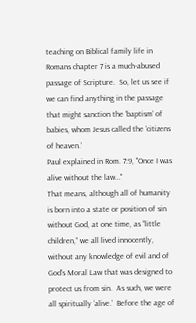teaching on Biblical family life in Romans chapter 7 is a much-abused passage of Scripture.  So, let us see if we can find anything in the passage that might sanction the ‘baptism’ of babies, whom Jesus called the ‘citizens of heaven.’
Paul explained in Rom. 7:9, "Once I was alive without the law…"
That means, although all of humanity is born into a state or position of sin without God, at one time, as “little children,” we all lived innocently, without any knowledge of evil and of God’s Moral Law that was designed to protect us from sin.  As such, we were all spiritually ‘alive.’  Before the age of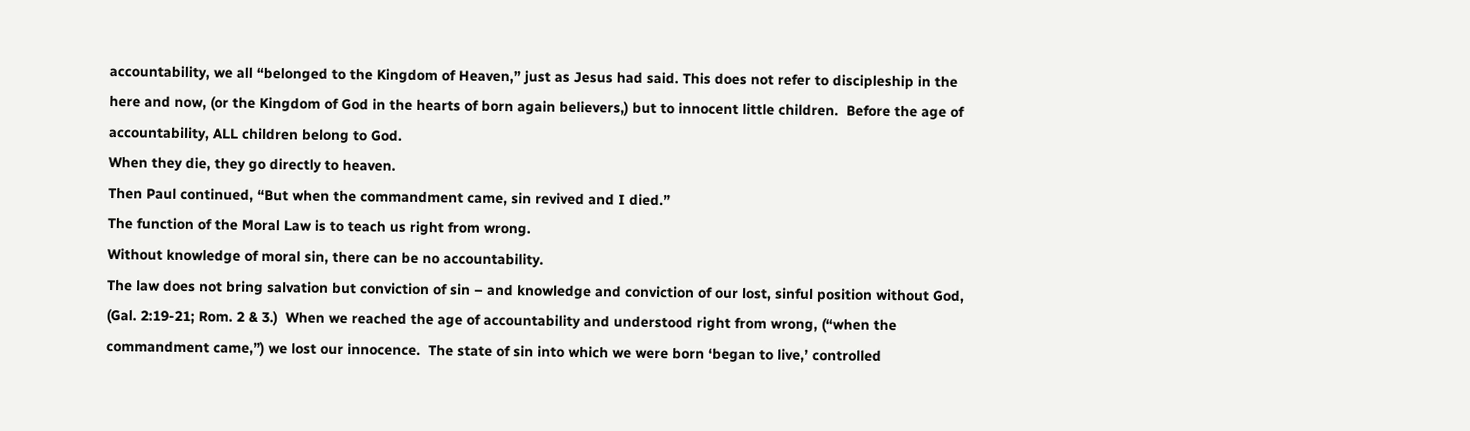accountability, we all “belonged to the Kingdom of Heaven,” just as Jesus had said. This does not refer to discipleship in the here and now, (or the Kingdom of God in the hearts of born again believers,) but to innocent little children.  Before the age of accountability, ALL children belong to God.
When they die, they go directly to heaven.
Then Paul continued, “But when the commandment came, sin revived and I died.”
The function of the Moral Law is to teach us right from wrong.
Without knowledge of moral sin, there can be no accountability.
The law does not bring salvation but conviction of sin – and knowledge and conviction of our lost, sinful position without God, (Gal. 2:19-21; Rom. 2 & 3.)  When we reached the age of accountability and understood right from wrong, (“when the commandment came,”) we lost our innocence.  The state of sin into which we were born ‘began to live,’ controlled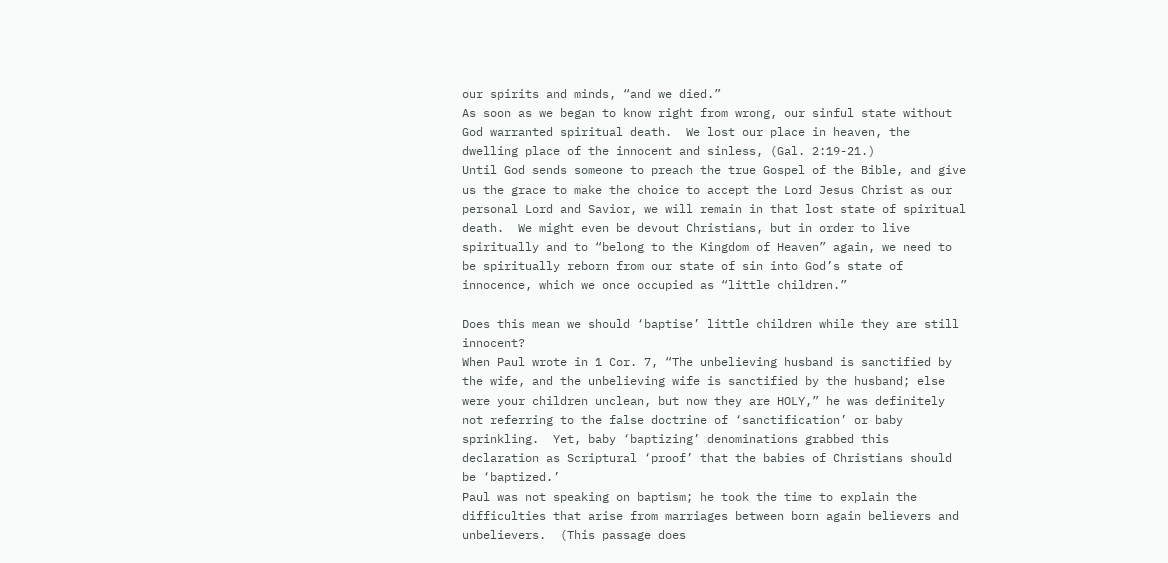our spirits and minds, “and we died.”
As soon as we began to know right from wrong, our sinful state without God warranted spiritual death.  We lost our place in heaven, the dwelling place of the innocent and sinless, (Gal. 2:19-21.)
Until God sends someone to preach the true Gospel of the Bible, and give us the grace to make the choice to accept the Lord Jesus Christ as our personal Lord and Savior, we will remain in that lost state of spiritual death.  We might even be devout Christians, but in order to live spiritually and to “belong to the Kingdom of Heaven” again, we need to be spiritually reborn from our state of sin into God’s state of innocence, which we once occupied as “little children.”

Does this mean we should ‘baptise’ little children while they are still innocent?
When Paul wrote in 1 Cor. 7, “The unbelieving husband is sanctified by the wife, and the unbelieving wife is sanctified by the husband; else were your children unclean, but now they are HOLY,” he was definitely not referring to the false doctrine of ‘sanctification’ or baby sprinkling.  Yet, baby ‘baptizing’ denominations grabbed this declaration as Scriptural ‘proof’ that the babies of Christians should be ‘baptized.’
Paul was not speaking on baptism; he took the time to explain the difficulties that arise from marriages between born again believers and unbelievers.  (This passage does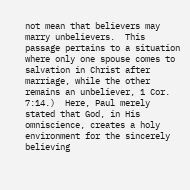not mean that believers may marry unbelievers.  This passage pertains to a situation where only one spouse comes to salvation in Christ after marriage, while the other remains an unbeliever, 1 Cor. 7:14.)  Here, Paul merely stated that God, in His omniscience, creates a holy environment for the sincerely believing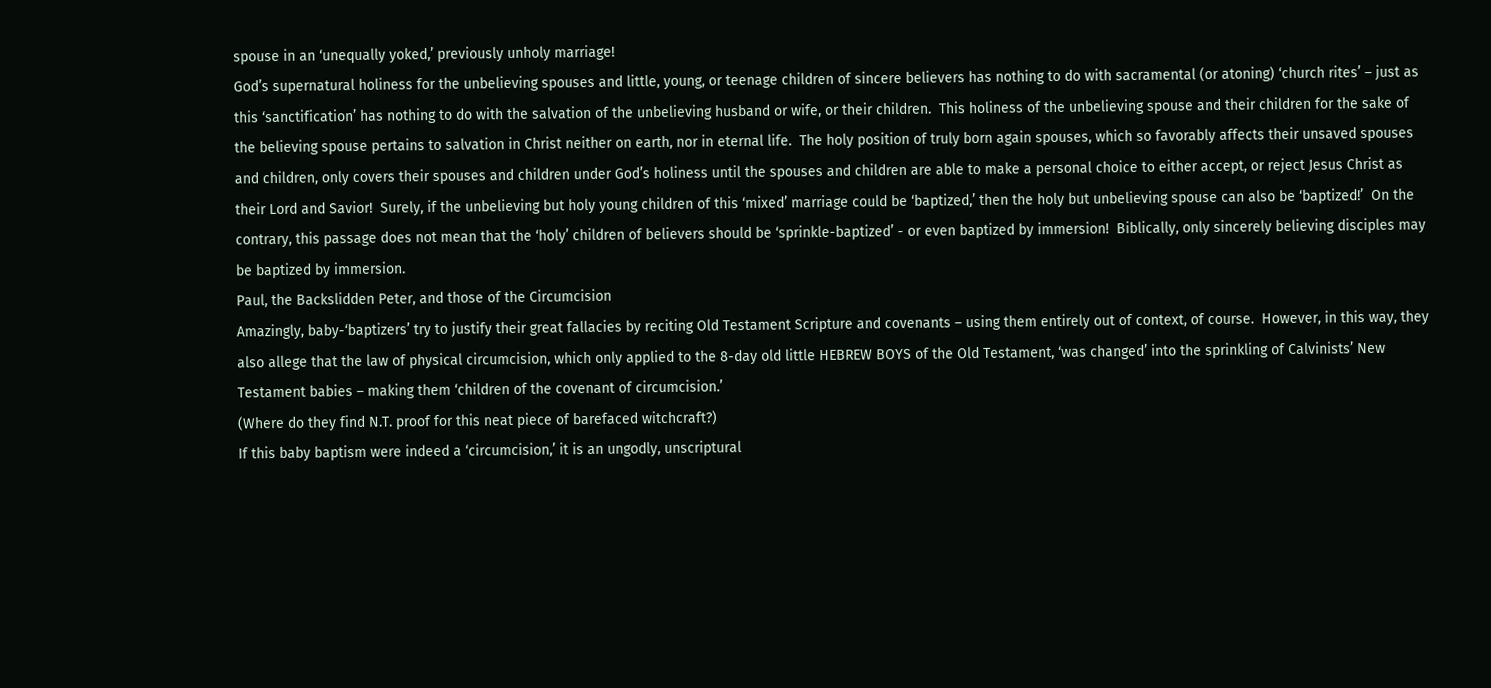spouse in an ‘unequally yoked,’ previously unholy marriage!
God’s supernatural holiness for the unbelieving spouses and little, young, or teenage children of sincere believers has nothing to do with sacramental (or atoning) ‘church rites’ – just as this ‘sanctification’ has nothing to do with the salvation of the unbelieving husband or wife, or their children.  This holiness of the unbelieving spouse and their children for the sake of the believing spouse pertains to salvation in Christ neither on earth, nor in eternal life.  The holy position of truly born again spouses, which so favorably affects their unsaved spouses and children, only covers their spouses and children under God’s holiness until the spouses and children are able to make a personal choice to either accept, or reject Jesus Christ as their Lord and Savior!  Surely, if the unbelieving but holy young children of this ‘mixed’ marriage could be ‘baptized,’ then the holy but unbelieving spouse can also be ‘baptized!’  On the contrary, this passage does not mean that the ‘holy’ children of believers should be ‘sprinkle-baptized’ - or even baptized by immersion!  Biblically, only sincerely believing disciples may be baptized by immersion.
Paul, the Backslidden Peter, and those of the Circumcision
Amazingly, baby-‘baptizers’ try to justify their great fallacies by reciting Old Testament Scripture and covenants – using them entirely out of context, of course.  However, in this way, they also allege that the law of physical circumcision, which only applied to the 8-day old little HEBREW BOYS of the Old Testament, ‘was changed’ into the sprinkling of Calvinists’ New Testament babies – making them ‘children of the covenant of circumcision.’
(Where do they find N.T. proof for this neat piece of barefaced witchcraft?)
If this baby baptism were indeed a ‘circumcision,’ it is an ungodly, unscriptural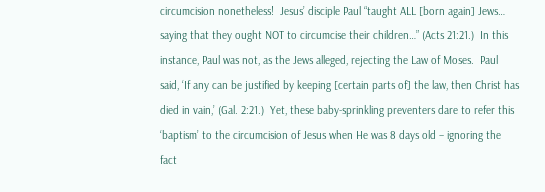circumcision nonetheless!  Jesus’ disciple Paul “taught ALL [born again] Jews… saying that they ought NOT to circumcise their children…” (Acts 21:21.)  In this instance, Paul was not, as the Jews alleged, rejecting the Law of Moses.  Paul said, ‘If any can be justified by keeping [certain parts of] the law, then Christ has died in vain,’ (Gal. 2:21.)  Yet, these baby-sprinkling preventers dare to refer this ‘baptism’ to the circumcision of Jesus when He was 8 days old – ignoring the fact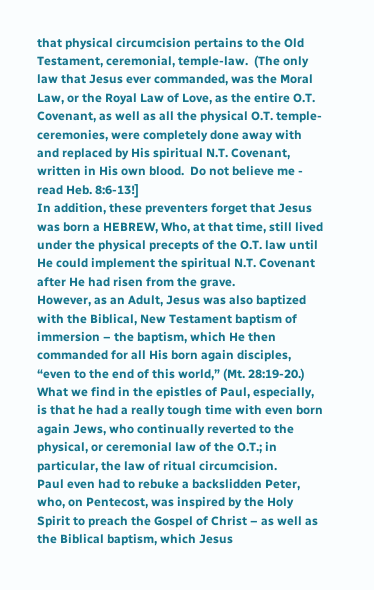that physical circumcision pertains to the Old Testament, ceremonial, temple-law.  (The only law that Jesus ever commanded, was the Moral Law, or the Royal Law of Love, as the entire O.T. Covenant, as well as all the physical O.T. temple-ceremonies, were completely done away with and replaced by His spiritual N.T. Covenant, written in His own blood.  Do not believe me - read Heb. 8:6-13!]
In addition, these preventers forget that Jesus was born a HEBREW, Who, at that time, still lived under the physical precepts of the O.T. law until He could implement the spiritual N.T. Covenant after He had risen from the grave.
However, as an Adult, Jesus was also baptized with the Biblical, New Testament baptism of immersion – the baptism, which He then commanded for all His born again disciples, “even to the end of this world,” (Mt. 28:19-20.)
What we find in the epistles of Paul, especially, is that he had a really tough time with even born again Jews, who continually reverted to the physical, or ceremonial law of the O.T.; in particular, the law of ritual circumcision.
Paul even had to rebuke a backslidden Peter, who, on Pentecost, was inspired by the Holy Spirit to preach the Gospel of Christ – as well as the Biblical baptism, which Jesus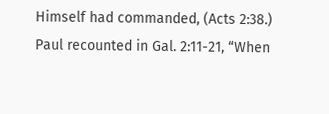Himself had commanded, (Acts 2:38.)
Paul recounted in Gal. 2:11-21, “When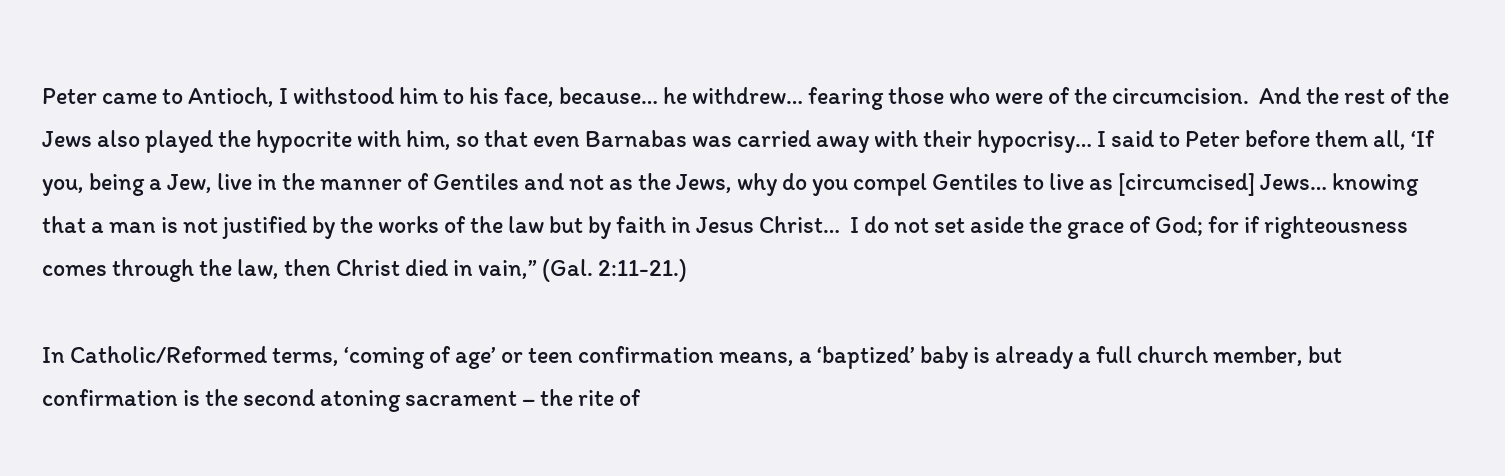Peter came to Antioch, I withstood him to his face, because… he withdrew… fearing those who were of the circumcision.  And the rest of the Jews also played the hypocrite with him, so that even Barnabas was carried away with their hypocrisy… I said to Peter before them all, ‘If you, being a Jew, live in the manner of Gentiles and not as the Jews, why do you compel Gentiles to live as [circumcised] Jews… knowing that a man is not justified by the works of the law but by faith in Jesus Christ…  I do not set aside the grace of God; for if righteousness comes through the law, then Christ died in vain,” (Gal. 2:11-21.)

In Catholic/Reformed terms, ‘coming of age’ or teen confirmation means, a ‘baptized’ baby is already a full church member, but confirmation is the second atoning sacrament – the rite of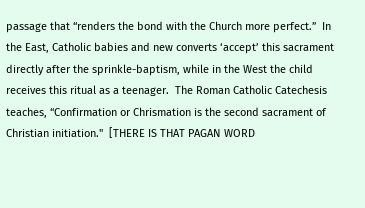passage that “renders the bond with the Church more perfect.”  In the East, Catholic babies and new converts ‘accept’ this sacrament directly after the sprinkle-baptism, while in the West the child receives this ritual as a teenager.  The Roman Catholic Catechesis teaches, “Confirmation or Chrismation is the second sacrament of Christian initiation."  [THERE IS THAT PAGAN WORD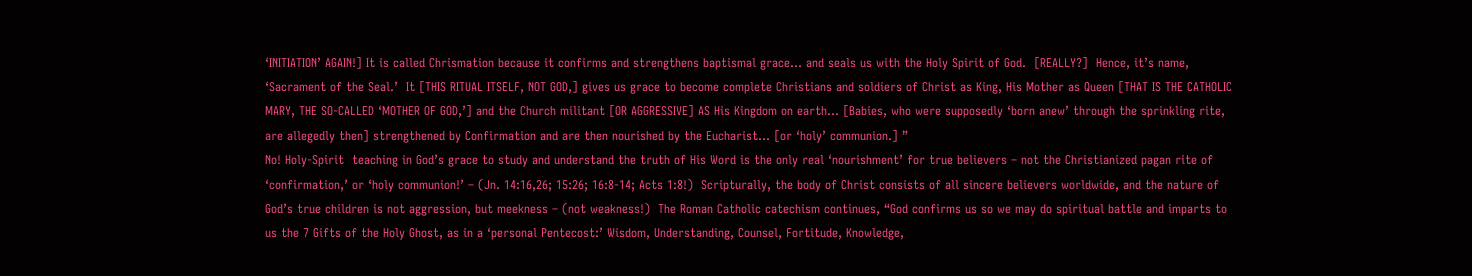‘INITIATION’ AGAIN!] It is called Chrismation because it confirms and strengthens baptismal grace… and seals us with the Holy Spirit of God.  [REALLY?]  Hence, it’s name, ‘Sacrament of the Seal.’  It [THIS RITUAL ITSELF, NOT GOD,] gives us grace to become complete Christians and soldiers of Christ as King, His Mother as Queen [THAT IS THE CATHOLIC MARY, THE SO-CALLED ‘MOTHER OF GOD,’] and the Church militant [OR AGGRESSIVE] AS His Kingdom on earth… [Babies, who were supposedly ‘born anew’ through the sprinkling rite, are allegedly then] strengthened by Confirmation and are then nourished by the Eucharist… [or ‘holy’ communion.] ”
No! Holy-Spirit  teaching in God’s grace to study and understand the truth of His Word is the only real ‘nourishment’ for true believers – not the Christianized pagan rite of ‘confirmation,’ or ‘holy communion!’ – (Jn. 14:16,26; 15:26; 16:8-14; Acts 1:8!)  Scripturally, the body of Christ consists of all sincere believers worldwide, and the nature of God’s true children is not aggression, but meekness – (not weakness!)  The Roman Catholic catechism continues, “God confirms us so we may do spiritual battle and imparts to us the 7 Gifts of the Holy Ghost, as in a ‘personal Pentecost:’ Wisdom, Understanding, Counsel, Fortitude, Knowledge,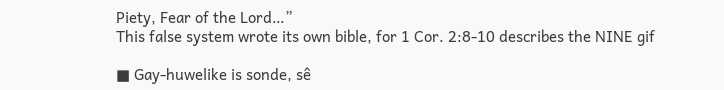Piety, Fear of the Lord…”
This false system wrote its own bible, for 1 Cor. 2:8-10 describes the NINE gif

■ Gay-huwelike is sonde, sê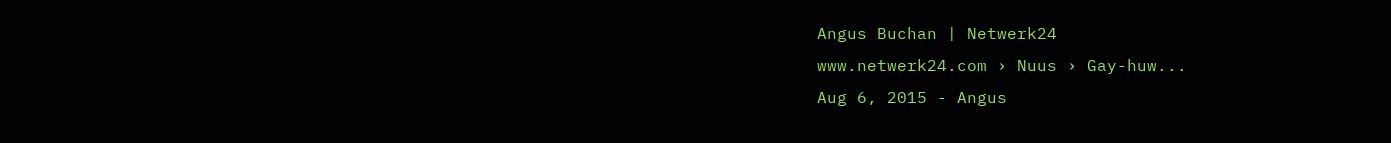Angus Buchan | Netwerk24
www.netwerk24.com › Nuus › Gay-huw...
Aug 6, 2015 - Angus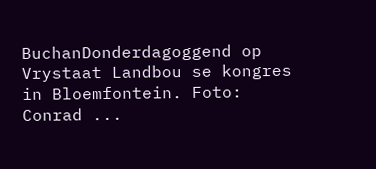BuchanDonderdagoggend op Vrystaat Landbou se kongres in Bloemfontein. Foto: Conrad ...